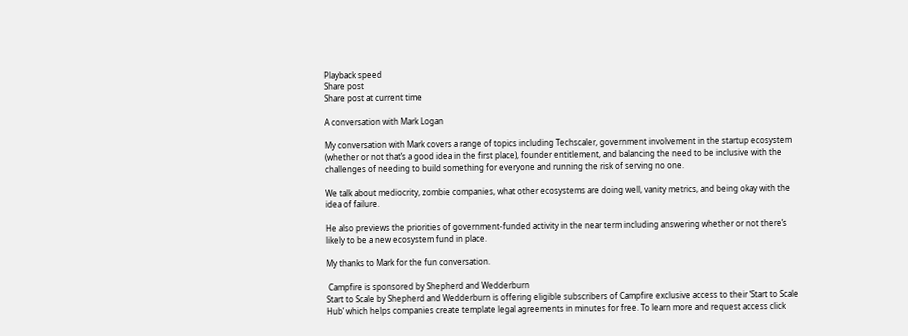Playback speed
Share post
Share post at current time

A conversation with Mark Logan

My conversation with Mark covers a range of topics including Techscaler, government involvement in the startup ecosystem (whether or not that’s a good idea in the first place), founder entitlement, and balancing the need to be inclusive with the challenges of needing to build something for everyone and running the risk of serving no one.

We talk about mediocrity, zombie companies, what other ecosystems are doing well, vanity metrics, and being okay with the idea of failure.

He also previews the priorities of government-funded activity in the near term including answering whether or not there’s likely to be a new ecosystem fund in place.

My thanks to Mark for the fun conversation.

 Campfire is sponsored by Shepherd and Wedderburn
Start to Scale by Shepherd and Wedderburn is offering eligible subscribers of Campfire exclusive access to their ‘Start to Scale Hub’ which helps companies create template legal agreements in minutes for free. To learn more and request access click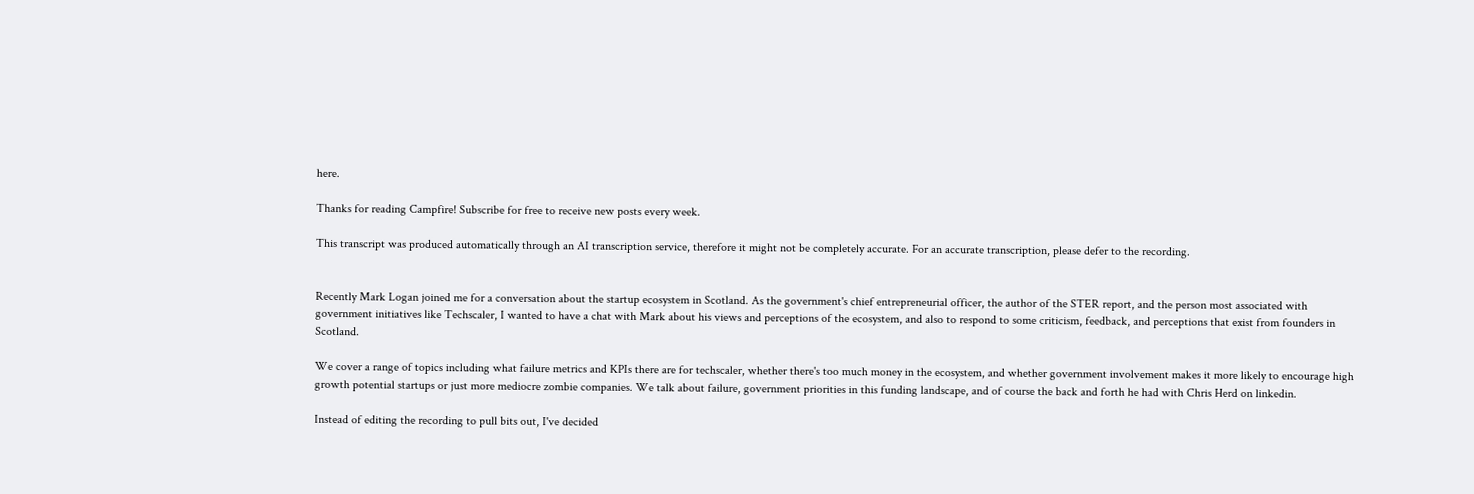here.

Thanks for reading Campfire! Subscribe for free to receive new posts every week.

This transcript was produced automatically through an AI transcription service, therefore it might not be completely accurate. For an accurate transcription, please defer to the recording.


Recently Mark Logan joined me for a conversation about the startup ecosystem in Scotland. As the government's chief entrepreneurial officer, the author of the STER report, and the person most associated with government initiatives like Techscaler, I wanted to have a chat with Mark about his views and perceptions of the ecosystem, and also to respond to some criticism, feedback, and perceptions that exist from founders in Scotland.

We cover a range of topics including what failure metrics and KPIs there are for techscaler, whether there's too much money in the ecosystem, and whether government involvement makes it more likely to encourage high growth potential startups or just more mediocre zombie companies. We talk about failure, government priorities in this funding landscape, and of course the back and forth he had with Chris Herd on linkedin.

Instead of editing the recording to pull bits out, I've decided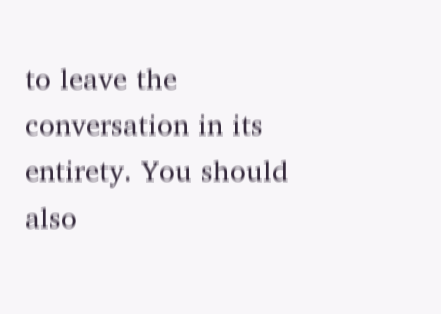to leave the conversation in its entirety. You should also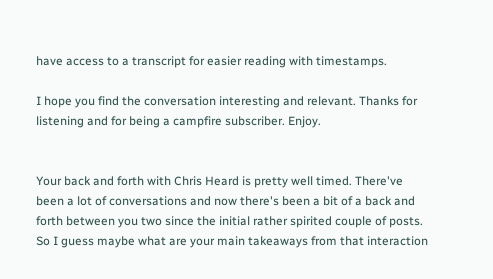have access to a transcript for easier reading with timestamps.

I hope you find the conversation interesting and relevant. Thanks for listening and for being a campfire subscriber. Enjoy.


Your back and forth with Chris Heard is pretty well timed. There've been a lot of conversations and now there's been a bit of a back and forth between you two since the initial rather spirited couple of posts. So I guess maybe what are your main takeaways from that interaction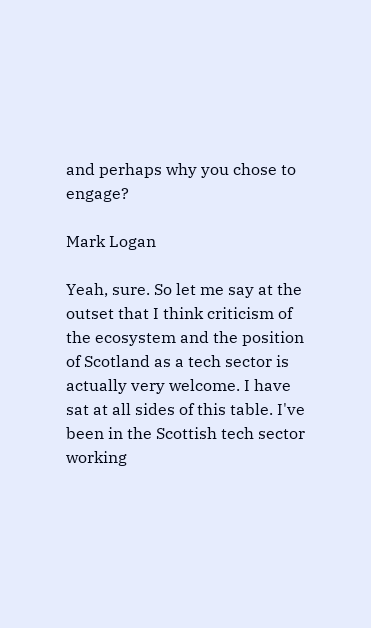and perhaps why you chose to engage?

Mark Logan

Yeah, sure. So let me say at the outset that I think criticism of the ecosystem and the position of Scotland as a tech sector is actually very welcome. I have sat at all sides of this table. I've been in the Scottish tech sector working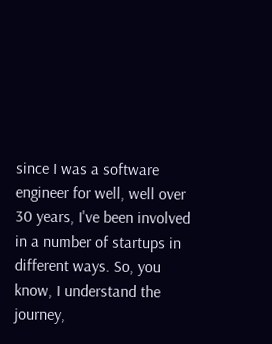since I was a software engineer for well, well over 30 years, I've been involved in a number of startups in different ways. So, you know, I understand the journey,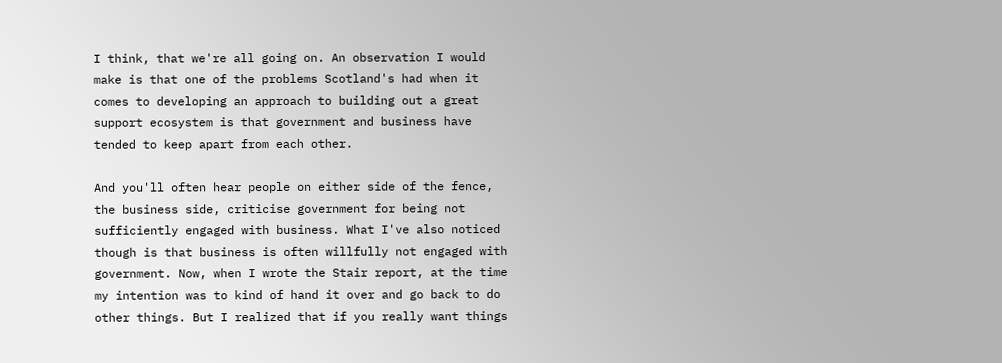I think, that we're all going on. An observation I would make is that one of the problems Scotland's had when it comes to developing an approach to building out a great support ecosystem is that government and business have tended to keep apart from each other.

And you'll often hear people on either side of the fence, the business side, criticise government for being not sufficiently engaged with business. What I've also noticed though is that business is often willfully not engaged with government. Now, when I wrote the Stair report, at the time my intention was to kind of hand it over and go back to do other things. But I realized that if you really want things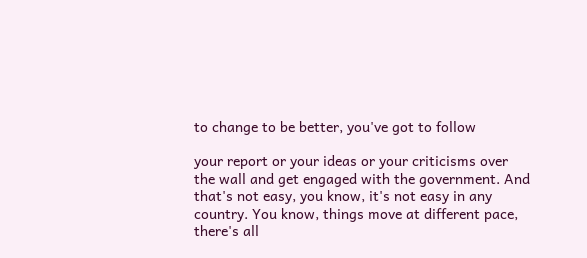to change to be better, you've got to follow

your report or your ideas or your criticisms over the wall and get engaged with the government. And that's not easy, you know, it's not easy in any country. You know, things move at different pace, there's all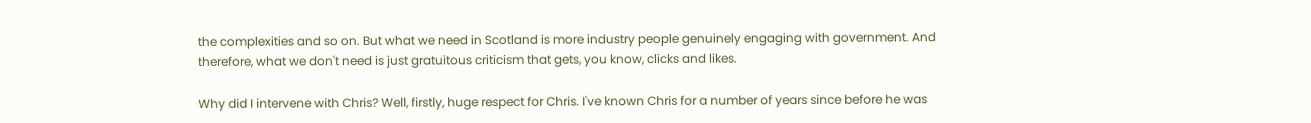the complexities and so on. But what we need in Scotland is more industry people genuinely engaging with government. And therefore, what we don't need is just gratuitous criticism that gets, you know, clicks and likes.

Why did I intervene with Chris? Well, firstly, huge respect for Chris. I've known Chris for a number of years since before he was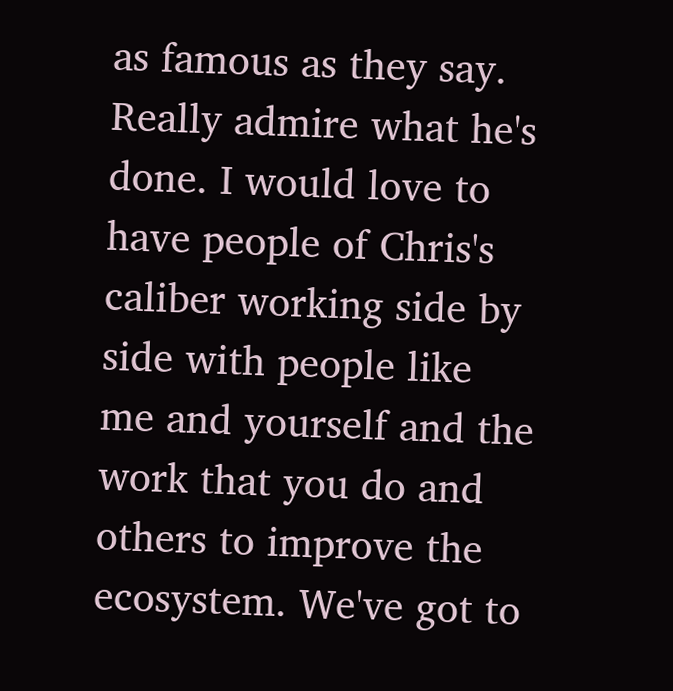as famous as they say. Really admire what he's done. I would love to have people of Chris's caliber working side by side with people like me and yourself and the work that you do and others to improve the ecosystem. We've got to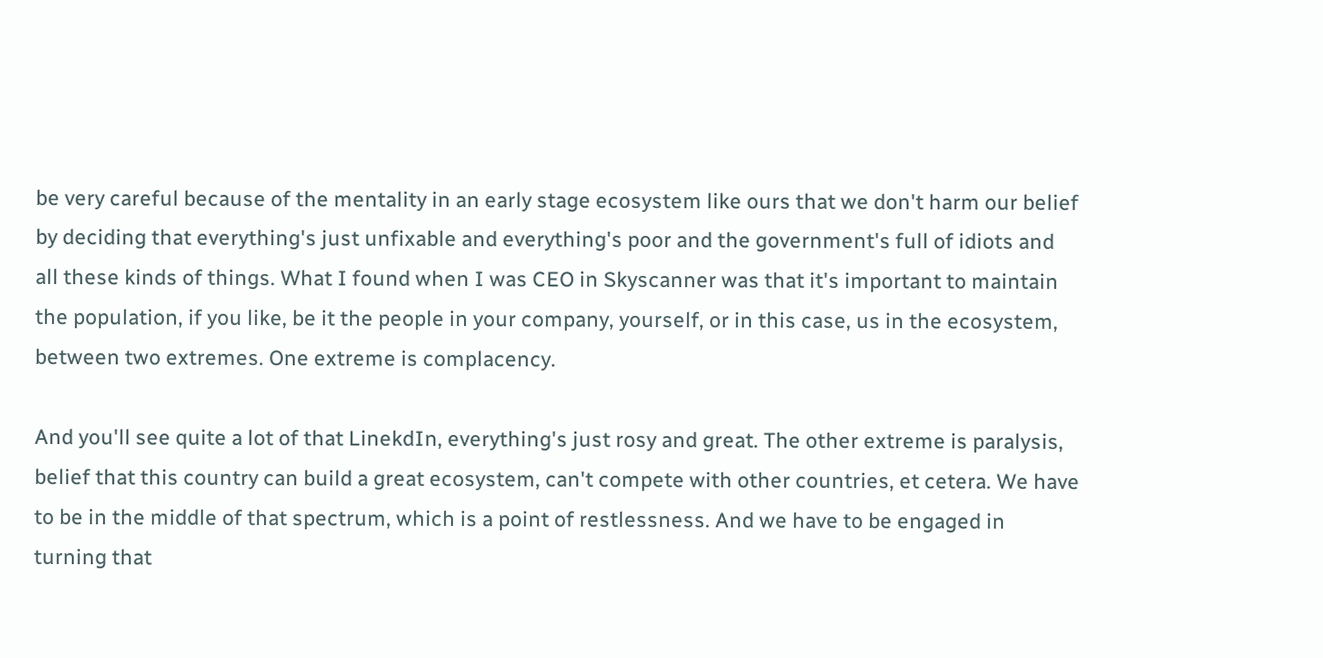be very careful because of the mentality in an early stage ecosystem like ours that we don't harm our belief by deciding that everything's just unfixable and everything's poor and the government's full of idiots and all these kinds of things. What I found when I was CEO in Skyscanner was that it's important to maintain the population, if you like, be it the people in your company, yourself, or in this case, us in the ecosystem, between two extremes. One extreme is complacency.

And you'll see quite a lot of that LinekdIn, everything's just rosy and great. The other extreme is paralysis, belief that this country can build a great ecosystem, can't compete with other countries, et cetera. We have to be in the middle of that spectrum, which is a point of restlessness. And we have to be engaged in turning that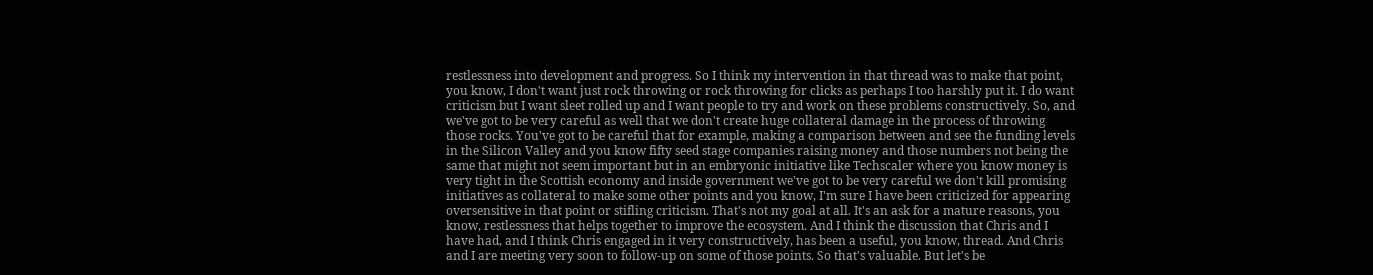restlessness into development and progress. So I think my intervention in that thread was to make that point, you know, I don't want just rock throwing or rock throwing for clicks as perhaps I too harshly put it. I do want criticism but I want sleet rolled up and I want people to try and work on these problems constructively. So, and we've got to be very careful as well that we don't create huge collateral damage in the process of throwing those rocks. You've got to be careful that for example, making a comparison between and see the funding levels in the Silicon Valley and you know fifty seed stage companies raising money and those numbers not being the same that might not seem important but in an embryonic initiative like Techscaler where you know money is very tight in the Scottish economy and inside government we've got to be very careful we don't kill promising initiatives as collateral to make some other points and you know, I'm sure I have been criticized for appearing oversensitive in that point or stifling criticism. That's not my goal at all. It's an ask for a mature reasons, you know, restlessness that helps together to improve the ecosystem. And I think the discussion that Chris and I have had, and I think Chris engaged in it very constructively, has been a useful, you know, thread. And Chris and I are meeting very soon to follow-up on some of those points. So that's valuable. But let's be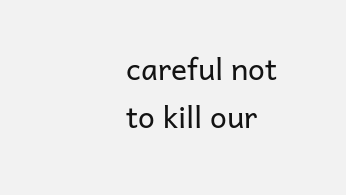careful not to kill our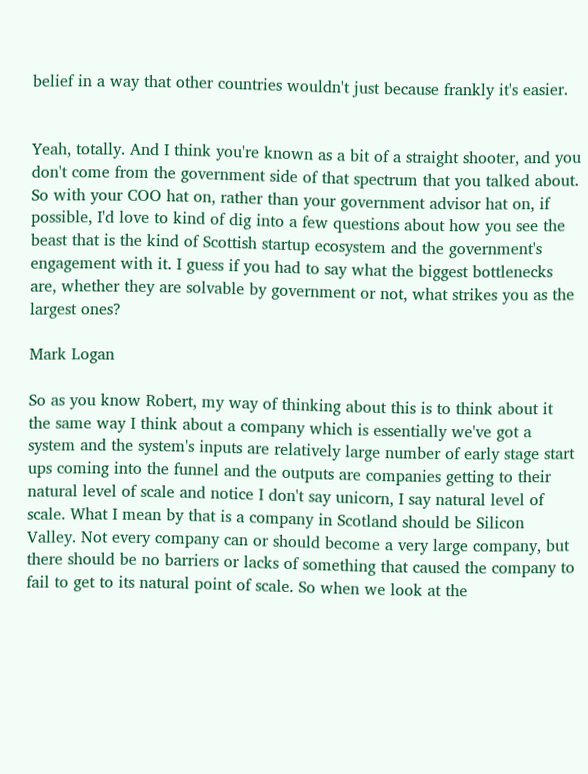belief in a way that other countries wouldn't just because frankly it's easier.


Yeah, totally. And I think you're known as a bit of a straight shooter, and you don't come from the government side of that spectrum that you talked about. So with your COO hat on, rather than your government advisor hat on, if possible, I'd love to kind of dig into a few questions about how you see the beast that is the kind of Scottish startup ecosystem and the government's engagement with it. I guess if you had to say what the biggest bottlenecks are, whether they are solvable by government or not, what strikes you as the largest ones?

Mark Logan

So as you know Robert, my way of thinking about this is to think about it the same way I think about a company which is essentially we've got a system and the system's inputs are relatively large number of early stage start ups coming into the funnel and the outputs are companies getting to their natural level of scale and notice I don't say unicorn, I say natural level of scale. What I mean by that is a company in Scotland should be Silicon Valley. Not every company can or should become a very large company, but there should be no barriers or lacks of something that caused the company to fail to get to its natural point of scale. So when we look at the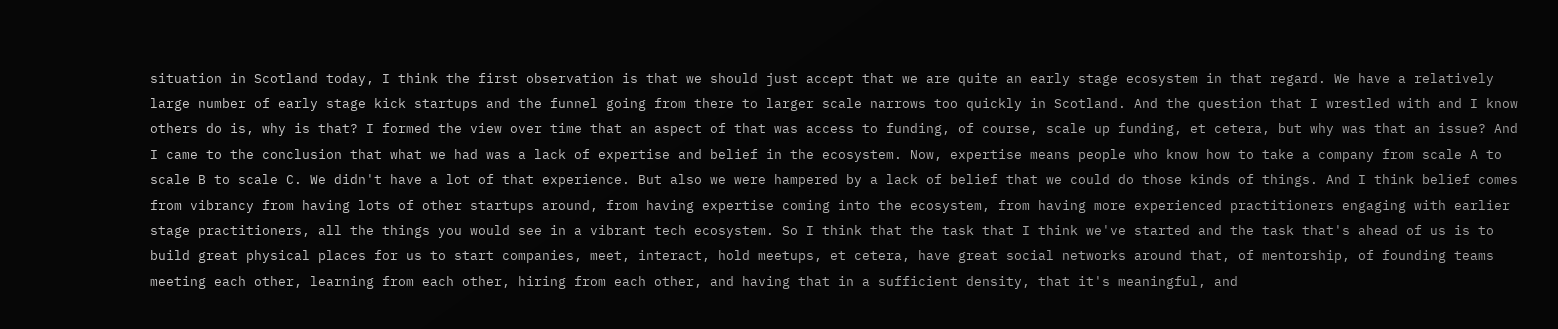situation in Scotland today, I think the first observation is that we should just accept that we are quite an early stage ecosystem in that regard. We have a relatively large number of early stage kick startups and the funnel going from there to larger scale narrows too quickly in Scotland. And the question that I wrestled with and I know others do is, why is that? I formed the view over time that an aspect of that was access to funding, of course, scale up funding, et cetera, but why was that an issue? And I came to the conclusion that what we had was a lack of expertise and belief in the ecosystem. Now, expertise means people who know how to take a company from scale A to scale B to scale C. We didn't have a lot of that experience. But also we were hampered by a lack of belief that we could do those kinds of things. And I think belief comes from vibrancy from having lots of other startups around, from having expertise coming into the ecosystem, from having more experienced practitioners engaging with earlier stage practitioners, all the things you would see in a vibrant tech ecosystem. So I think that the task that I think we've started and the task that's ahead of us is to build great physical places for us to start companies, meet, interact, hold meetups, et cetera, have great social networks around that, of mentorship, of founding teams meeting each other, learning from each other, hiring from each other, and having that in a sufficient density, that it's meaningful, and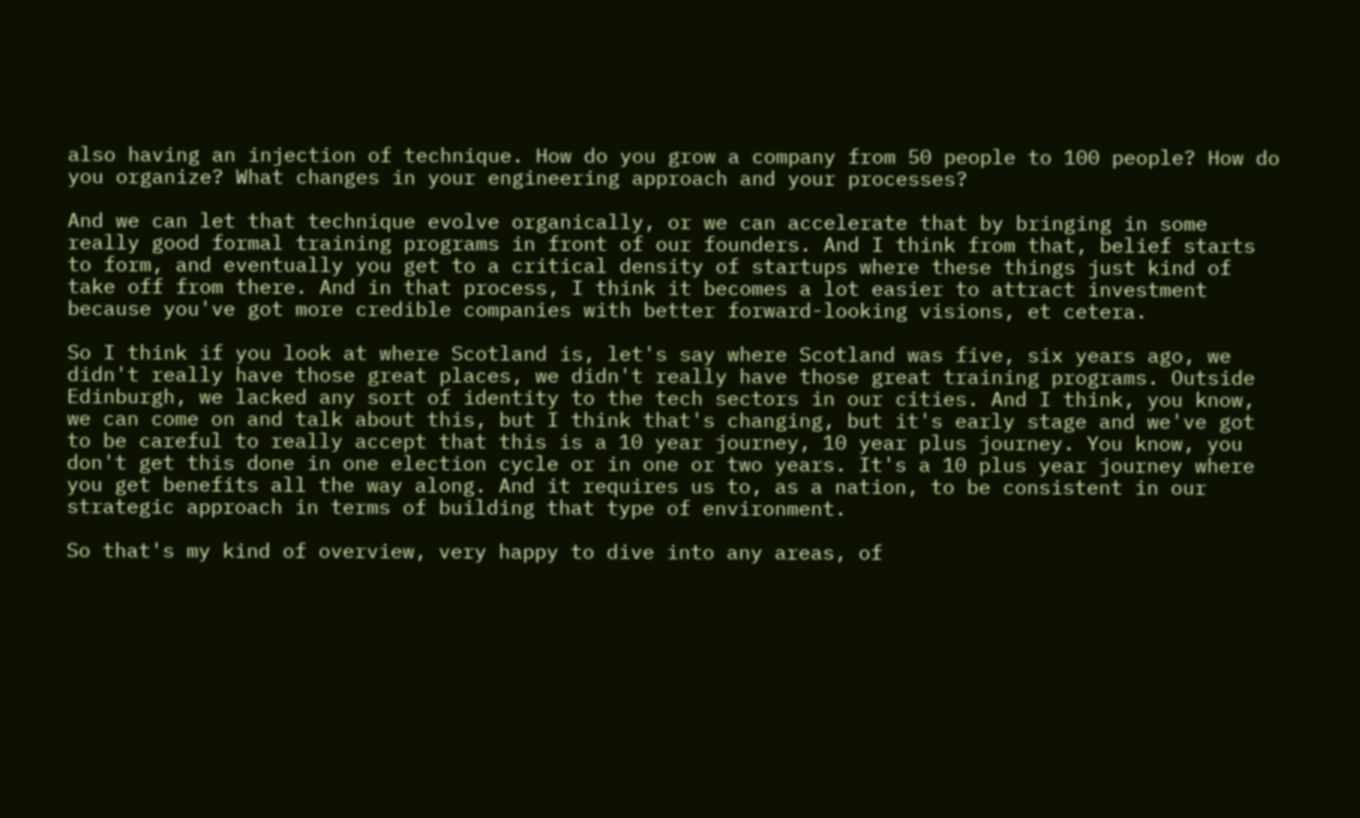also having an injection of technique. How do you grow a company from 50 people to 100 people? How do you organize? What changes in your engineering approach and your processes?

And we can let that technique evolve organically, or we can accelerate that by bringing in some really good formal training programs in front of our founders. And I think from that, belief starts to form, and eventually you get to a critical density of startups where these things just kind of take off from there. And in that process, I think it becomes a lot easier to attract investment because you've got more credible companies with better forward-looking visions, et cetera.

So I think if you look at where Scotland is, let's say where Scotland was five, six years ago, we didn't really have those great places, we didn't really have those great training programs. Outside Edinburgh, we lacked any sort of identity to the tech sectors in our cities. And I think, you know, we can come on and talk about this, but I think that's changing, but it's early stage and we've got to be careful to really accept that this is a 10 year journey, 10 year plus journey. You know, you don't get this done in one election cycle or in one or two years. It's a 10 plus year journey where you get benefits all the way along. And it requires us to, as a nation, to be consistent in our strategic approach in terms of building that type of environment.

So that's my kind of overview, very happy to dive into any areas, of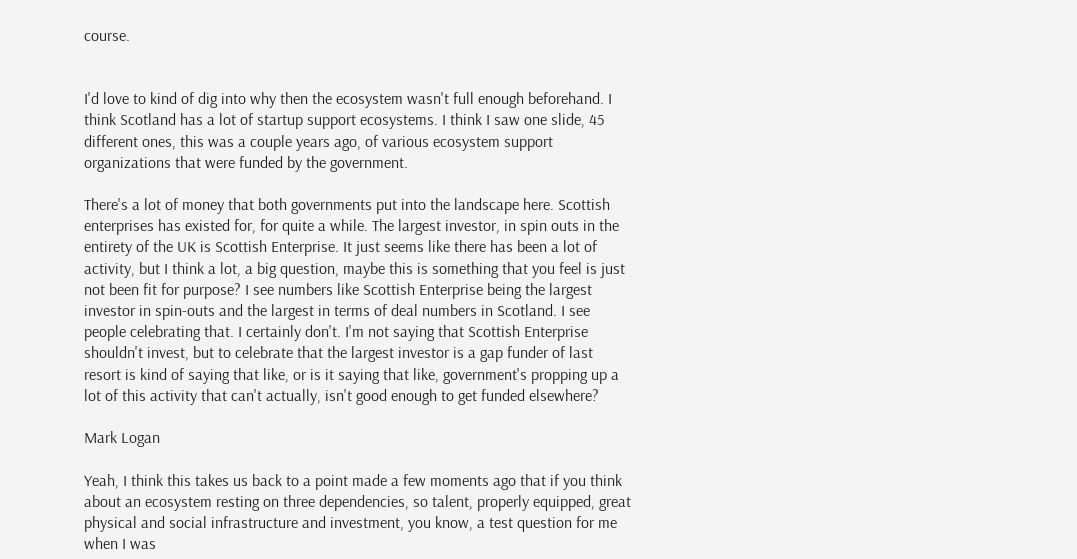course.


I'd love to kind of dig into why then the ecosystem wasn't full enough beforehand. I think Scotland has a lot of startup support ecosystems. I think I saw one slide, 45 different ones, this was a couple years ago, of various ecosystem support organizations that were funded by the government.

There's a lot of money that both governments put into the landscape here. Scottish enterprises has existed for, for quite a while. The largest investor, in spin outs in the entirety of the UK is Scottish Enterprise. It just seems like there has been a lot of activity, but I think a lot, a big question, maybe this is something that you feel is just not been fit for purpose? I see numbers like Scottish Enterprise being the largest investor in spin-outs and the largest in terms of deal numbers in Scotland. I see people celebrating that. I certainly don't. I'm not saying that Scottish Enterprise shouldn't invest, but to celebrate that the largest investor is a gap funder of last resort is kind of saying that like, or is it saying that like, government's propping up a lot of this activity that can't actually, isn't good enough to get funded elsewhere?

Mark Logan

Yeah, I think this takes us back to a point made a few moments ago that if you think about an ecosystem resting on three dependencies, so talent, properly equipped, great physical and social infrastructure and investment, you know, a test question for me when I was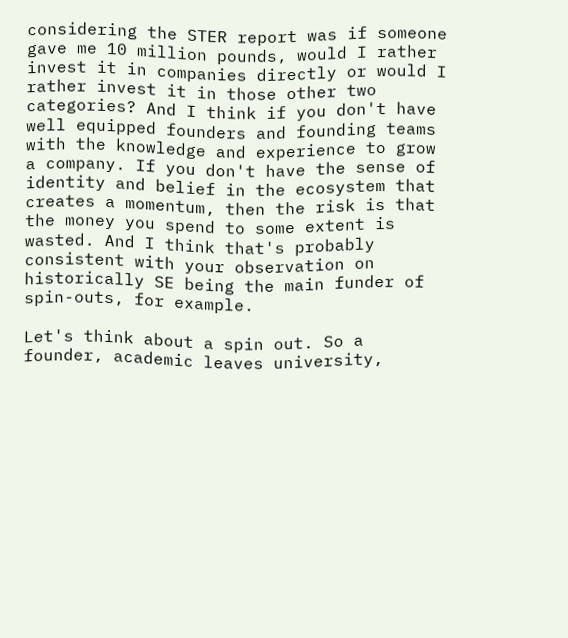considering the STER report was if someone gave me 10 million pounds, would I rather invest it in companies directly or would I rather invest it in those other two categories? And I think if you don't have well equipped founders and founding teams with the knowledge and experience to grow a company. If you don't have the sense of identity and belief in the ecosystem that creates a momentum, then the risk is that the money you spend to some extent is wasted. And I think that's probably consistent with your observation on historically SE being the main funder of spin-outs, for example.

Let's think about a spin out. So a founder, academic leaves university,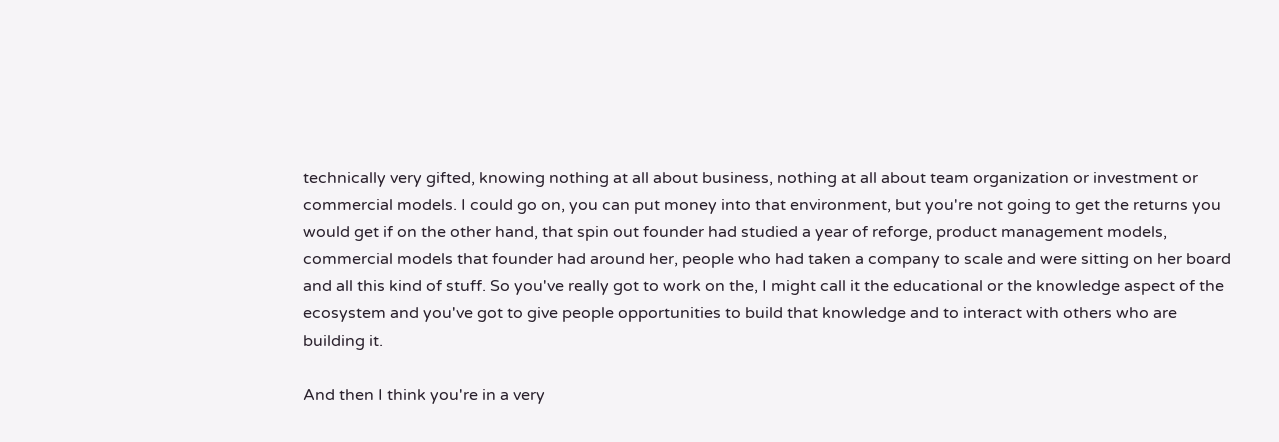technically very gifted, knowing nothing at all about business, nothing at all about team organization or investment or commercial models. I could go on, you can put money into that environment, but you're not going to get the returns you would get if on the other hand, that spin out founder had studied a year of reforge, product management models, commercial models that founder had around her, people who had taken a company to scale and were sitting on her board and all this kind of stuff. So you've really got to work on the, I might call it the educational or the knowledge aspect of the ecosystem and you've got to give people opportunities to build that knowledge and to interact with others who are building it.

And then I think you're in a very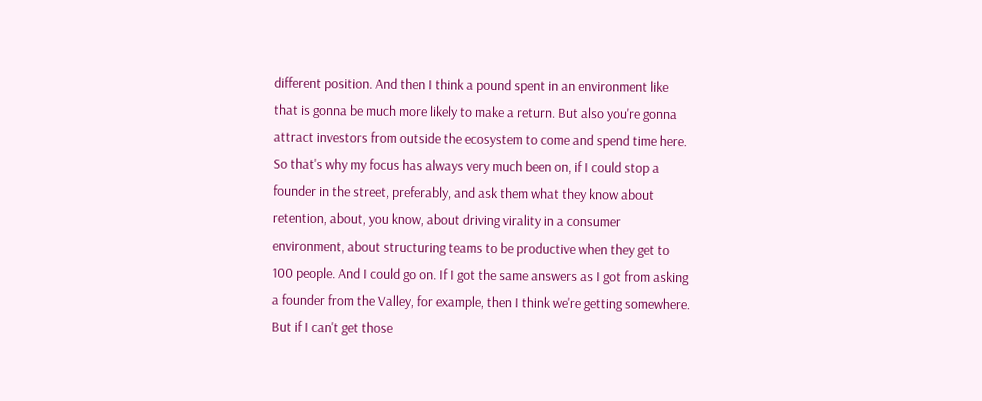different position. And then I think a pound spent in an environment like that is gonna be much more likely to make a return. But also you're gonna attract investors from outside the ecosystem to come and spend time here. So that's why my focus has always very much been on, if I could stop a founder in the street, preferably, and ask them what they know about retention, about, you know, about driving virality in a consumer environment, about structuring teams to be productive when they get to 100 people. And I could go on. If I got the same answers as I got from asking a founder from the Valley, for example, then I think we're getting somewhere. But if I can't get those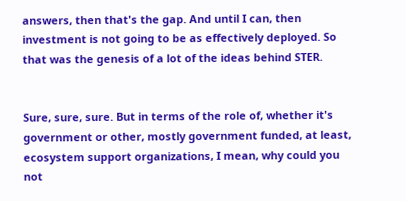answers, then that's the gap. And until I can, then investment is not going to be as effectively deployed. So that was the genesis of a lot of the ideas behind STER.


Sure, sure, sure. But in terms of the role of, whether it's government or other, mostly government funded, at least, ecosystem support organizations, I mean, why could you not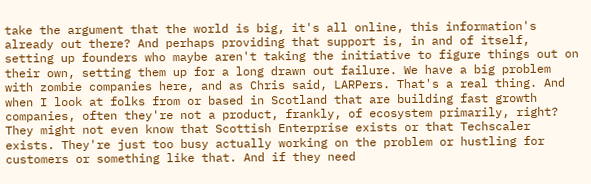take the argument that the world is big, it's all online, this information's already out there? And perhaps providing that support is, in and of itself, setting up founders who maybe aren't taking the initiative to figure things out on their own, setting them up for a long drawn out failure. We have a big problem with zombie companies here, and as Chris said, LARPers. That's a real thing. And when I look at folks from or based in Scotland that are building fast growth companies, often they're not a product, frankly, of ecosystem primarily, right? They might not even know that Scottish Enterprise exists or that Techscaler exists. They're just too busy actually working on the problem or hustling for customers or something like that. And if they need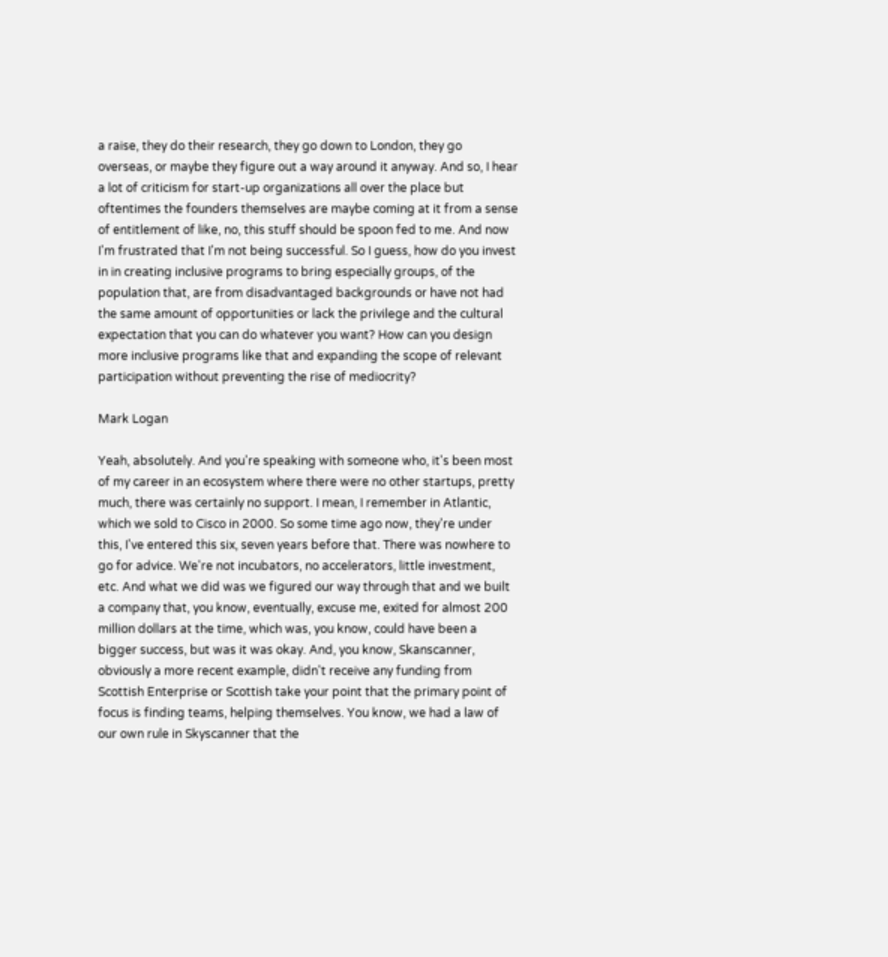a raise, they do their research, they go down to London, they go overseas, or maybe they figure out a way around it anyway. And so, I hear a lot of criticism for start-up organizations all over the place but oftentimes the founders themselves are maybe coming at it from a sense of entitlement of like, no, this stuff should be spoon fed to me. And now I'm frustrated that I'm not being successful. So I guess, how do you invest in in creating inclusive programs to bring especially groups, of the population that, are from disadvantaged backgrounds or have not had the same amount of opportunities or lack the privilege and the cultural expectation that you can do whatever you want? How can you design more inclusive programs like that and expanding the scope of relevant participation without preventing the rise of mediocrity?

Mark Logan

Yeah, absolutely. And you're speaking with someone who, it's been most of my career in an ecosystem where there were no other startups, pretty much, there was certainly no support. I mean, I remember in Atlantic, which we sold to Cisco in 2000. So some time ago now, they're under this, I've entered this six, seven years before that. There was nowhere to go for advice. We're not incubators, no accelerators, little investment, etc. And what we did was we figured our way through that and we built a company that, you know, eventually, excuse me, exited for almost 200 million dollars at the time, which was, you know, could have been a bigger success, but was it was okay. And, you know, Skanscanner, obviously a more recent example, didn't receive any funding from Scottish Enterprise or Scottish take your point that the primary point of focus is finding teams, helping themselves. You know, we had a law of our own rule in Skyscanner that the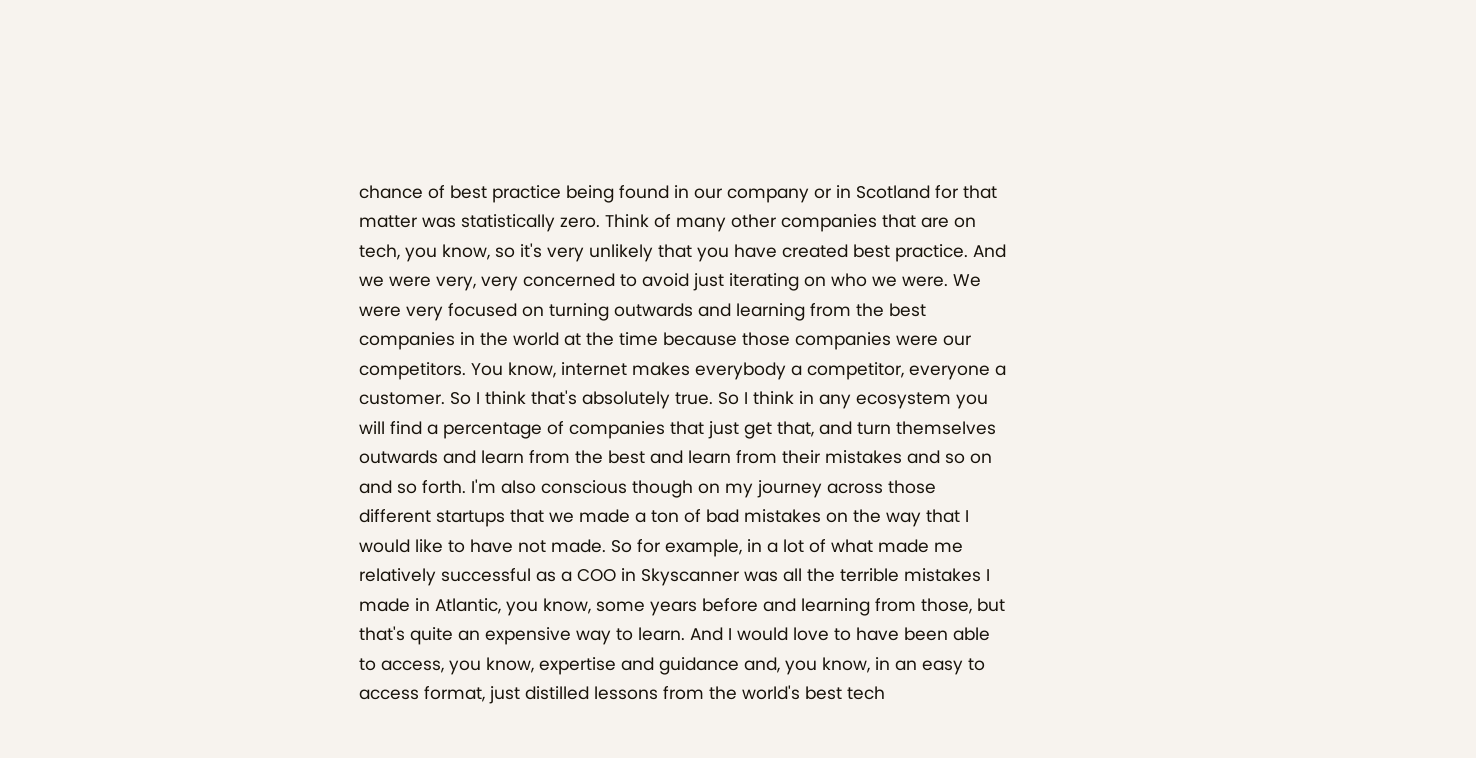chance of best practice being found in our company or in Scotland for that matter was statistically zero. Think of many other companies that are on tech, you know, so it's very unlikely that you have created best practice. And we were very, very concerned to avoid just iterating on who we were. We were very focused on turning outwards and learning from the best companies in the world at the time because those companies were our competitors. You know, internet makes everybody a competitor, everyone a customer. So I think that's absolutely true. So I think in any ecosystem you will find a percentage of companies that just get that, and turn themselves outwards and learn from the best and learn from their mistakes and so on and so forth. I'm also conscious though on my journey across those different startups that we made a ton of bad mistakes on the way that I would like to have not made. So for example, in a lot of what made me relatively successful as a COO in Skyscanner was all the terrible mistakes I made in Atlantic, you know, some years before and learning from those, but that's quite an expensive way to learn. And I would love to have been able to access, you know, expertise and guidance and, you know, in an easy to access format, just distilled lessons from the world's best tech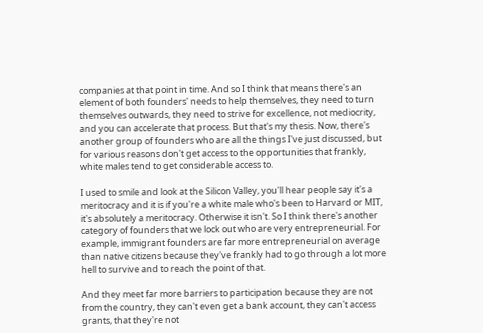companies at that point in time. And so I think that means there's an element of both founders' needs to help themselves, they need to turn themselves outwards, they need to strive for excellence, not mediocrity, and you can accelerate that process. But that's my thesis. Now, there's another group of founders who are all the things I've just discussed, but for various reasons don't get access to the opportunities that frankly, white males tend to get considerable access to.

I used to smile and look at the Silicon Valley, you'll hear people say it's a meritocracy and it is if you're a white male who's been to Harvard or MIT, it's absolutely a meritocracy. Otherwise it isn't. So I think there's another category of founders that we lock out who are very entrepreneurial. For example, immigrant founders are far more entrepreneurial on average than native citizens because they've frankly had to go through a lot more hell to survive and to reach the point of that.

And they meet far more barriers to participation because they are not from the country, they can't even get a bank account, they can't access grants, that they're not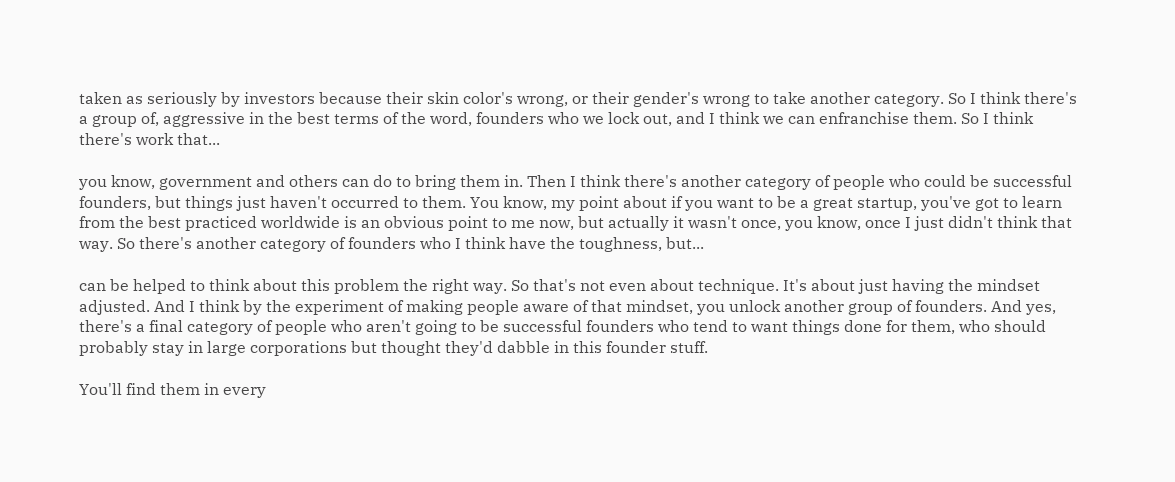taken as seriously by investors because their skin color's wrong, or their gender's wrong to take another category. So I think there's a group of, aggressive in the best terms of the word, founders who we lock out, and I think we can enfranchise them. So I think there's work that...

you know, government and others can do to bring them in. Then I think there's another category of people who could be successful founders, but things just haven't occurred to them. You know, my point about if you want to be a great startup, you've got to learn from the best practiced worldwide is an obvious point to me now, but actually it wasn't once, you know, once I just didn't think that way. So there's another category of founders who I think have the toughness, but...

can be helped to think about this problem the right way. So that's not even about technique. It's about just having the mindset adjusted. And I think by the experiment of making people aware of that mindset, you unlock another group of founders. And yes, there's a final category of people who aren't going to be successful founders who tend to want things done for them, who should probably stay in large corporations but thought they'd dabble in this founder stuff.

You'll find them in every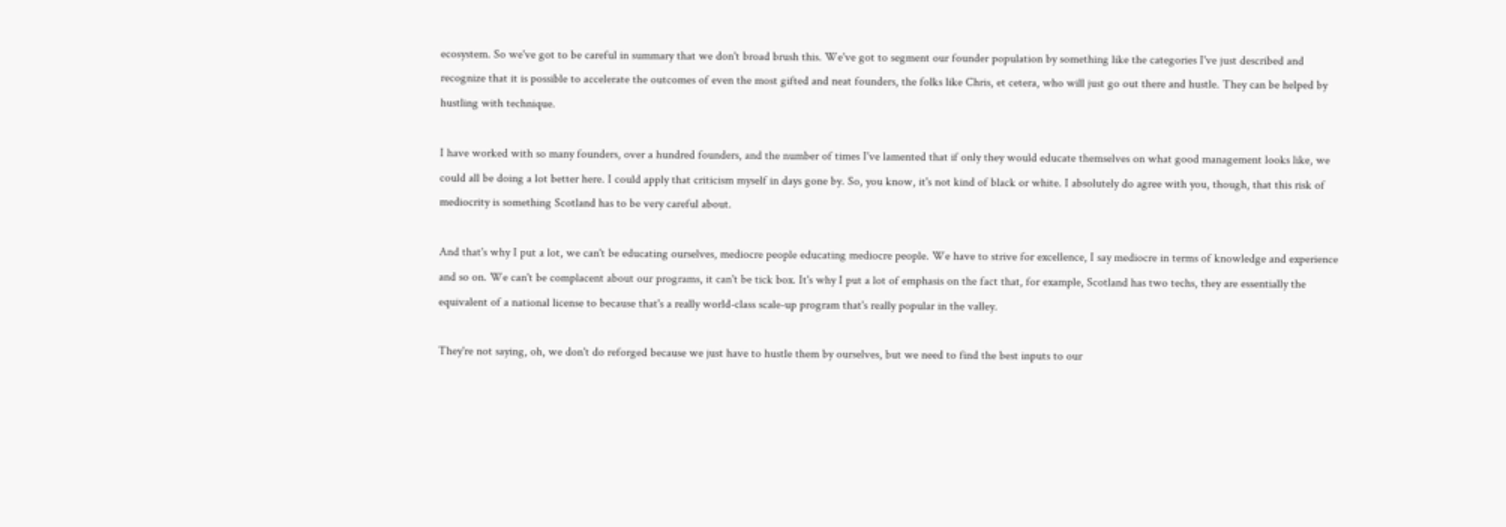ecosystem. So we've got to be careful in summary that we don't broad brush this. We've got to segment our founder population by something like the categories I've just described and recognize that it is possible to accelerate the outcomes of even the most gifted and neat founders, the folks like Chris, et cetera, who will just go out there and hustle. They can be helped by hustling with technique.

I have worked with so many founders, over a hundred founders, and the number of times I've lamented that if only they would educate themselves on what good management looks like, we could all be doing a lot better here. I could apply that criticism myself in days gone by. So, you know, it's not kind of black or white. I absolutely do agree with you, though, that this risk of mediocrity is something Scotland has to be very careful about.

And that's why I put a lot, we can't be educating ourselves, mediocre people educating mediocre people. We have to strive for excellence, I say mediocre in terms of knowledge and experience and so on. We can't be complacent about our programs, it can't be tick box. It's why I put a lot of emphasis on the fact that, for example, Scotland has two techs, they are essentially the equivalent of a national license to because that's a really world-class scale-up program that's really popular in the valley.

They're not saying, oh, we don't do reforged because we just have to hustle them by ourselves, but we need to find the best inputs to our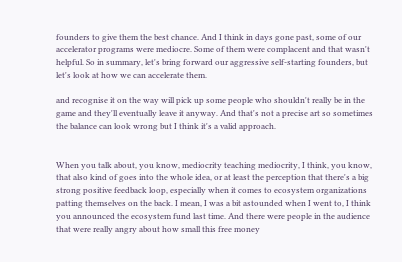founders to give them the best chance. And I think in days gone past, some of our accelerator programs were mediocre. Some of them were complacent and that wasn't helpful. So in summary, let's bring forward our aggressive self-starting founders, but let's look at how we can accelerate them.

and recognise it on the way will pick up some people who shouldn't really be in the game and they'll eventually leave it anyway. And that's not a precise art so sometimes the balance can look wrong but I think it's a valid approach.


When you talk about, you know, mediocrity teaching mediocrity, I think, you know, that also kind of goes into the whole idea, or at least the perception that there's a big strong positive feedback loop, especially when it comes to ecosystem organizations patting themselves on the back. I mean, I was a bit astounded when I went to, I think you announced the ecosystem fund last time. And there were people in the audience that were really angry about how small this free money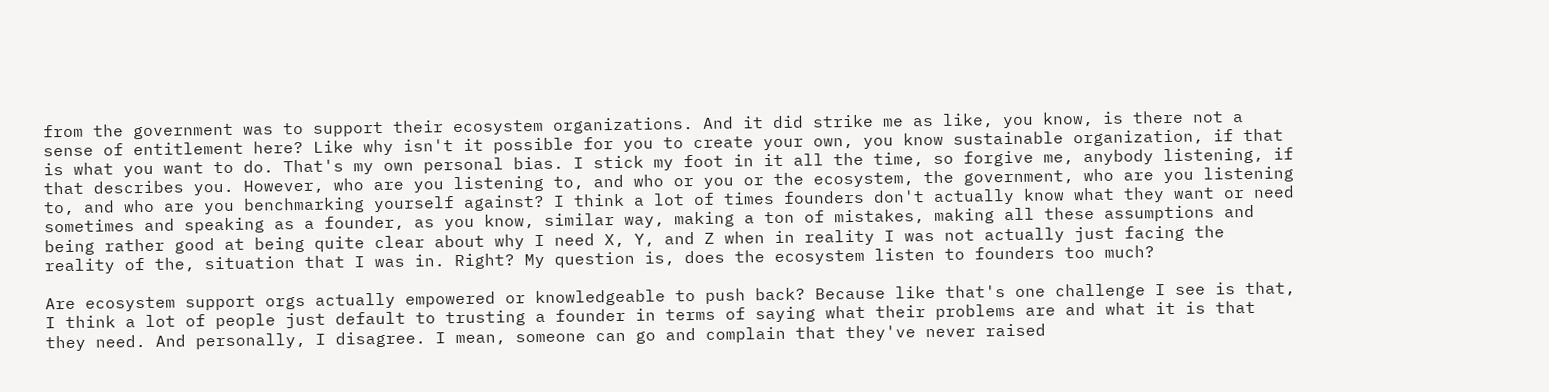from the government was to support their ecosystem organizations. And it did strike me as like, you know, is there not a sense of entitlement here? Like why isn't it possible for you to create your own, you know sustainable organization, if that is what you want to do. That's my own personal bias. I stick my foot in it all the time, so forgive me, anybody listening, if that describes you. However, who are you listening to, and who or you or the ecosystem, the government, who are you listening to, and who are you benchmarking yourself against? I think a lot of times founders don't actually know what they want or need sometimes and speaking as a founder, as you know, similar way, making a ton of mistakes, making all these assumptions and being rather good at being quite clear about why I need X, Y, and Z when in reality I was not actually just facing the reality of the, situation that I was in. Right? My question is, does the ecosystem listen to founders too much?

Are ecosystem support orgs actually empowered or knowledgeable to push back? Because like that's one challenge I see is that, I think a lot of people just default to trusting a founder in terms of saying what their problems are and what it is that they need. And personally, I disagree. I mean, someone can go and complain that they've never raised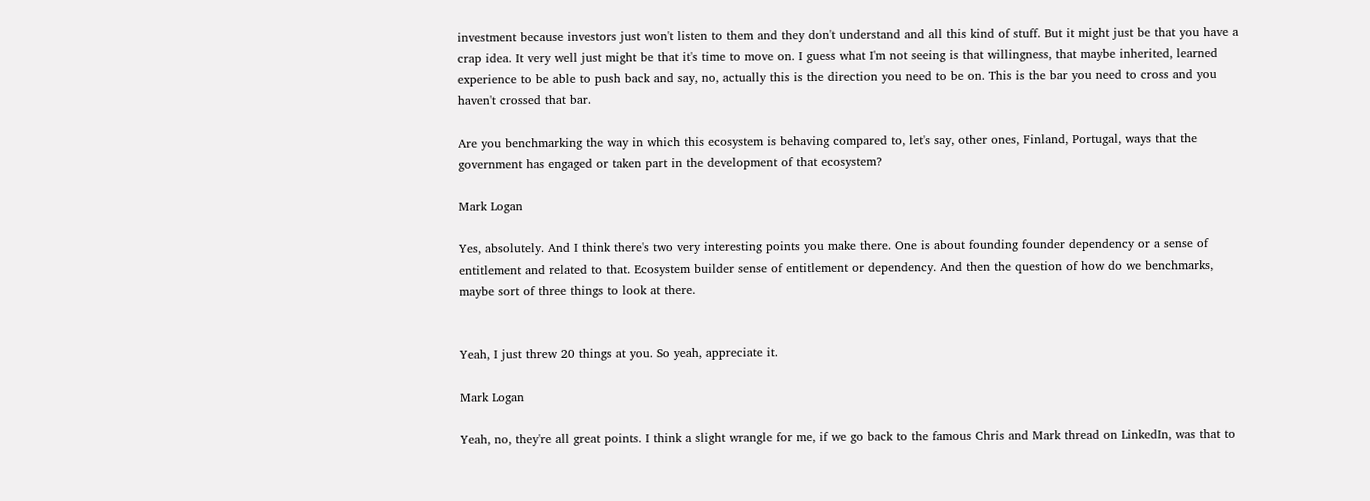investment because investors just won't listen to them and they don't understand and all this kind of stuff. But it might just be that you have a crap idea. It very well just might be that it's time to move on. I guess what I'm not seeing is that willingness, that maybe inherited, learned experience to be able to push back and say, no, actually this is the direction you need to be on. This is the bar you need to cross and you haven't crossed that bar.

Are you benchmarking the way in which this ecosystem is behaving compared to, let's say, other ones, Finland, Portugal, ways that the government has engaged or taken part in the development of that ecosystem?

Mark Logan

Yes, absolutely. And I think there's two very interesting points you make there. One is about founding founder dependency or a sense of entitlement and related to that. Ecosystem builder sense of entitlement or dependency. And then the question of how do we benchmarks, maybe sort of three things to look at there.


Yeah, I just threw 20 things at you. So yeah, appreciate it.

Mark Logan

Yeah, no, they're all great points. I think a slight wrangle for me, if we go back to the famous Chris and Mark thread on LinkedIn, was that to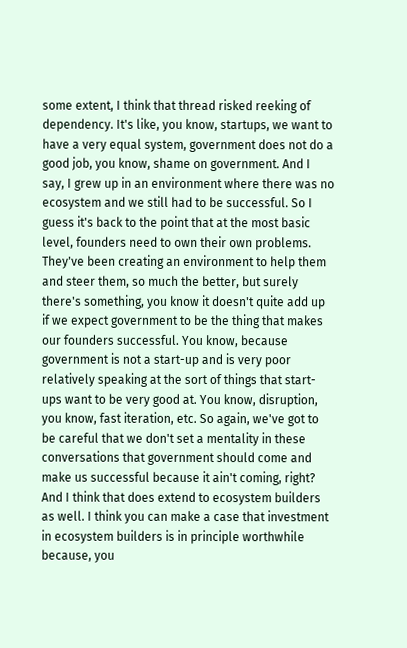some extent, I think that thread risked reeking of dependency. It's like, you know, startups, we want to have a very equal system, government does not do a good job, you know, shame on government. And I say, I grew up in an environment where there was no ecosystem and we still had to be successful. So I guess it's back to the point that at the most basic level, founders need to own their own problems. They've been creating an environment to help them and steer them, so much the better, but surely there's something, you know it doesn't quite add up if we expect government to be the thing that makes our founders successful. You know, because government is not a start-up and is very poor relatively speaking at the sort of things that start-ups want to be very good at. You know, disruption, you know, fast iteration, etc. So again, we've got to be careful that we don't set a mentality in these conversations that government should come and make us successful because it ain't coming, right? And I think that does extend to ecosystem builders as well. I think you can make a case that investment in ecosystem builders is in principle worthwhile because, you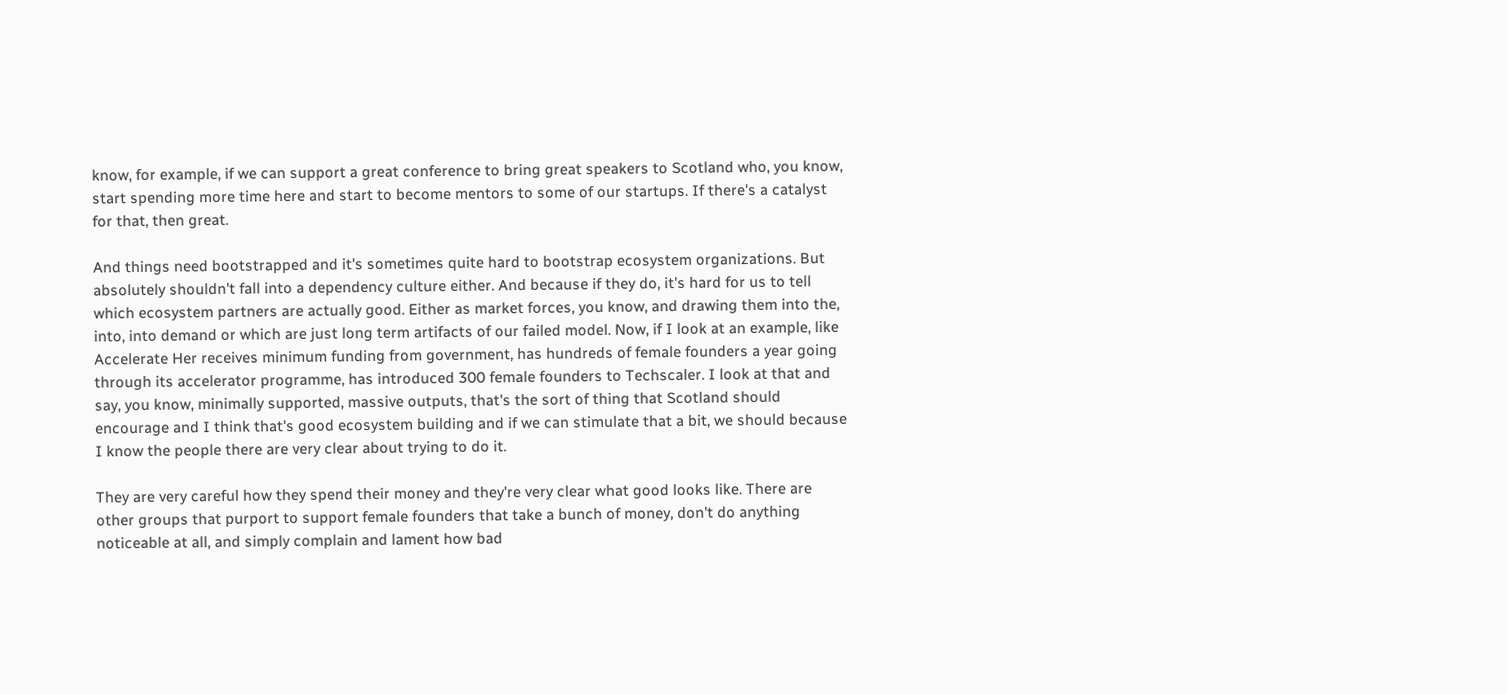know, for example, if we can support a great conference to bring great speakers to Scotland who, you know, start spending more time here and start to become mentors to some of our startups. If there's a catalyst for that, then great.

And things need bootstrapped and it's sometimes quite hard to bootstrap ecosystem organizations. But absolutely shouldn't fall into a dependency culture either. And because if they do, it's hard for us to tell which ecosystem partners are actually good. Either as market forces, you know, and drawing them into the, into, into demand or which are just long term artifacts of our failed model. Now, if I look at an example, like Accelerate Her receives minimum funding from government, has hundreds of female founders a year going through its accelerator programme, has introduced 300 female founders to Techscaler. I look at that and say, you know, minimally supported, massive outputs, that's the sort of thing that Scotland should encourage and I think that's good ecosystem building and if we can stimulate that a bit, we should because I know the people there are very clear about trying to do it.

They are very careful how they spend their money and they're very clear what good looks like. There are other groups that purport to support female founders that take a bunch of money, don't do anything noticeable at all, and simply complain and lament how bad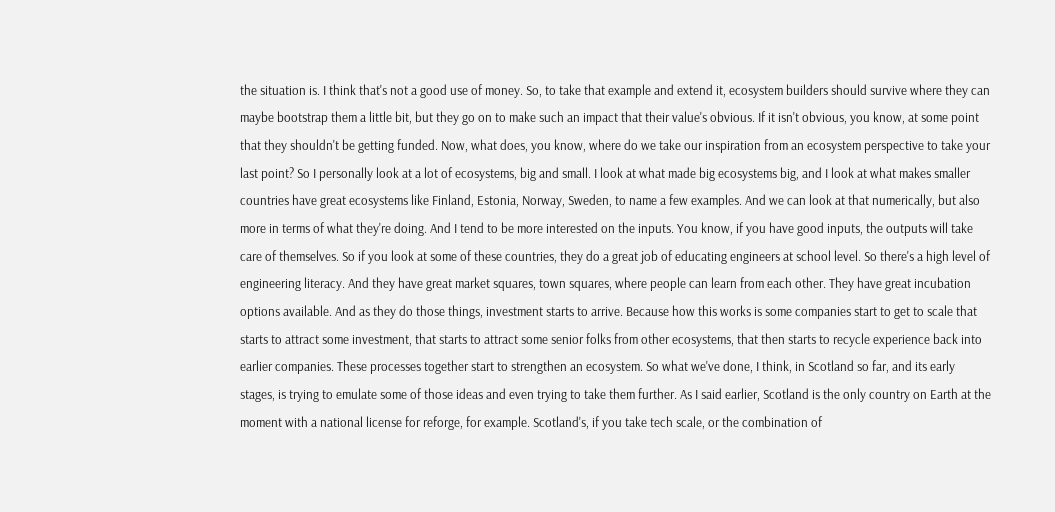the situation is. I think that's not a good use of money. So, to take that example and extend it, ecosystem builders should survive where they can maybe bootstrap them a little bit, but they go on to make such an impact that their value's obvious. If it isn't obvious, you know, at some point that they shouldn't be getting funded. Now, what does, you know, where do we take our inspiration from an ecosystem perspective to take your last point? So I personally look at a lot of ecosystems, big and small. I look at what made big ecosystems big, and I look at what makes smaller countries have great ecosystems like Finland, Estonia, Norway, Sweden, to name a few examples. And we can look at that numerically, but also more in terms of what they're doing. And I tend to be more interested on the inputs. You know, if you have good inputs, the outputs will take care of themselves. So if you look at some of these countries, they do a great job of educating engineers at school level. So there's a high level of engineering literacy. And they have great market squares, town squares, where people can learn from each other. They have great incubation options available. And as they do those things, investment starts to arrive. Because how this works is some companies start to get to scale that starts to attract some investment, that starts to attract some senior folks from other ecosystems, that then starts to recycle experience back into earlier companies. These processes together start to strengthen an ecosystem. So what we've done, I think, in Scotland so far, and its early stages, is trying to emulate some of those ideas and even trying to take them further. As I said earlier, Scotland is the only country on Earth at the moment with a national license for reforge, for example. Scotland's, if you take tech scale, or the combination of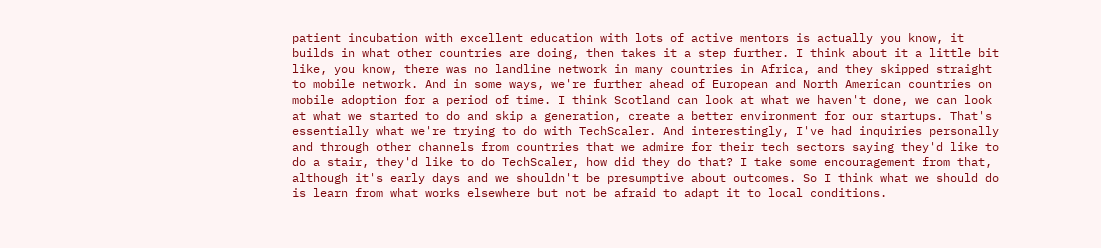patient incubation with excellent education with lots of active mentors is actually you know, it builds in what other countries are doing, then takes it a step further. I think about it a little bit like, you know, there was no landline network in many countries in Africa, and they skipped straight to mobile network. And in some ways, we're further ahead of European and North American countries on mobile adoption for a period of time. I think Scotland can look at what we haven't done, we can look at what we started to do and skip a generation, create a better environment for our startups. That's essentially what we're trying to do with TechScaler. And interestingly, I've had inquiries personally and through other channels from countries that we admire for their tech sectors saying they'd like to do a stair, they'd like to do TechScaler, how did they do that? I take some encouragement from that, although it's early days and we shouldn't be presumptive about outcomes. So I think what we should do is learn from what works elsewhere but not be afraid to adapt it to local conditions.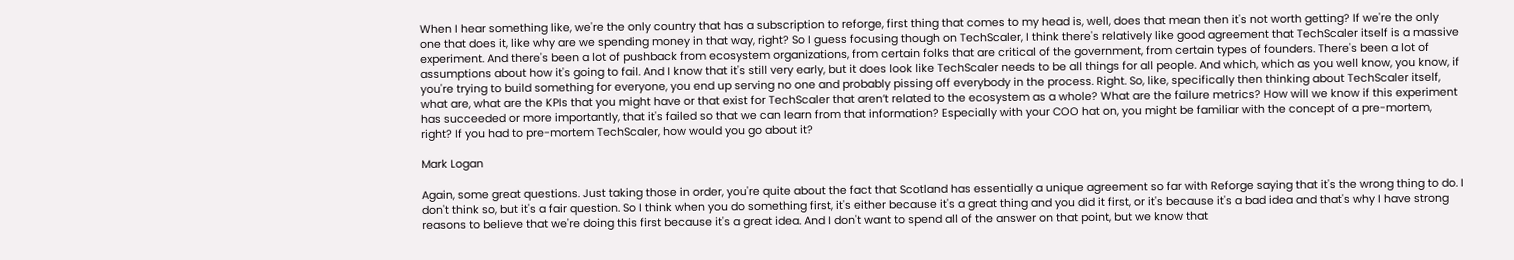When I hear something like, we're the only country that has a subscription to reforge, first thing that comes to my head is, well, does that mean then it's not worth getting? If we're the only one that does it, like why are we spending money in that way, right? So I guess focusing though on TechScaler, I think there's relatively like good agreement that TechScaler itself is a massive experiment. And there's been a lot of pushback from ecosystem organizations, from certain folks that are critical of the government, from certain types of founders. There's been a lot of assumptions about how it's going to fail. And I know that it's still very early, but it does look like TechScaler needs to be all things for all people. And which, which as you well know, you know, if you're trying to build something for everyone, you end up serving no one and probably pissing off everybody in the process. Right. So, like, specifically then thinking about TechScaler itself, what are, what are the KPIs that you might have or that exist for TechScaler that aren’t related to the ecosystem as a whole? What are the failure metrics? How will we know if this experiment has succeeded or more importantly, that it's failed so that we can learn from that information? Especially with your COO hat on, you might be familiar with the concept of a pre-mortem, right? If you had to pre-mortem TechScaler, how would you go about it?

Mark Logan

Again, some great questions. Just taking those in order, you're quite about the fact that Scotland has essentially a unique agreement so far with Reforge saying that it's the wrong thing to do. I don't think so, but it's a fair question. So I think when you do something first, it's either because it's a great thing and you did it first, or it's because it's a bad idea and that's why I have strong reasons to believe that we're doing this first because it's a great idea. And I don't want to spend all of the answer on that point, but we know that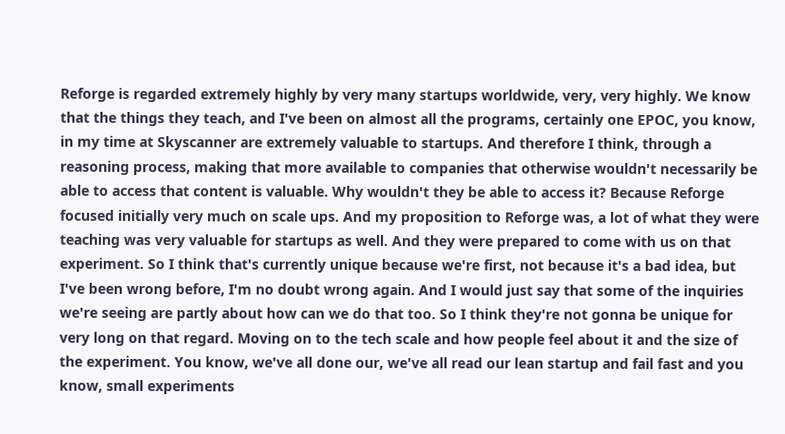Reforge is regarded extremely highly by very many startups worldwide, very, very highly. We know that the things they teach, and I've been on almost all the programs, certainly one EPOC, you know, in my time at Skyscanner are extremely valuable to startups. And therefore I think, through a reasoning process, making that more available to companies that otherwise wouldn't necessarily be able to access that content is valuable. Why wouldn't they be able to access it? Because Reforge focused initially very much on scale ups. And my proposition to Reforge was, a lot of what they were teaching was very valuable for startups as well. And they were prepared to come with us on that experiment. So I think that's currently unique because we're first, not because it's a bad idea, but I've been wrong before, I'm no doubt wrong again. And I would just say that some of the inquiries we're seeing are partly about how can we do that too. So I think they're not gonna be unique for very long on that regard. Moving on to the tech scale and how people feel about it and the size of the experiment. You know, we've all done our, we've all read our lean startup and fail fast and you know, small experiments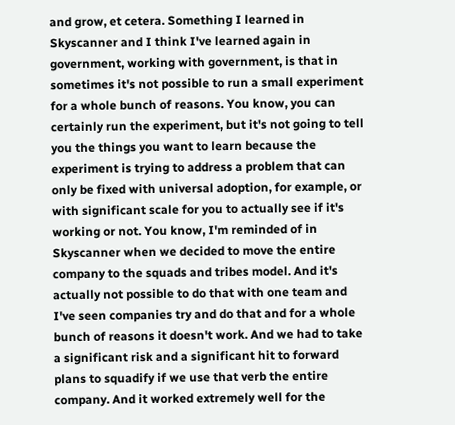and grow, et cetera. Something I learned in Skyscanner and I think I've learned again in government, working with government, is that in sometimes it's not possible to run a small experiment for a whole bunch of reasons. You know, you can certainly run the experiment, but it's not going to tell you the things you want to learn because the experiment is trying to address a problem that can only be fixed with universal adoption, for example, or with significant scale for you to actually see if it's working or not. You know, I'm reminded of in Skyscanner when we decided to move the entire company to the squads and tribes model. And it's actually not possible to do that with one team and I've seen companies try and do that and for a whole bunch of reasons it doesn't work. And we had to take a significant risk and a significant hit to forward plans to squadify if we use that verb the entire company. And it worked extremely well for the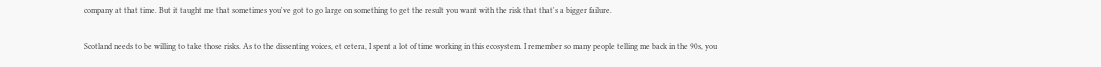company at that time. But it taught me that sometimes you've got to go large on something to get the result you want with the risk that that's a bigger failure.

Scotland needs to be willing to take those risks. As to the dissenting voices, et cetera, I spent a lot of time working in this ecosystem. I remember so many people telling me back in the 90s, you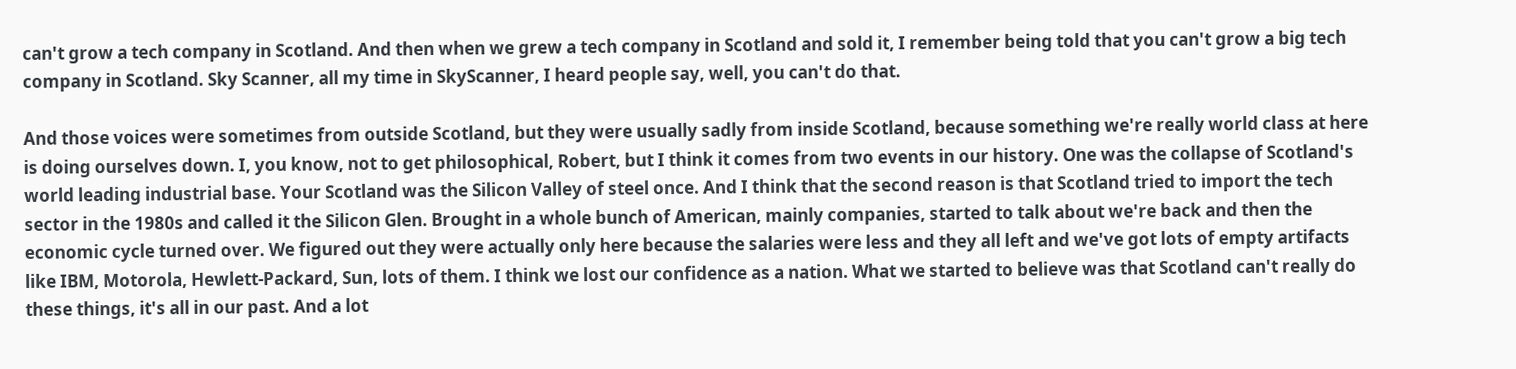can't grow a tech company in Scotland. And then when we grew a tech company in Scotland and sold it, I remember being told that you can't grow a big tech company in Scotland. Sky Scanner, all my time in SkyScanner, I heard people say, well, you can't do that.

And those voices were sometimes from outside Scotland, but they were usually sadly from inside Scotland, because something we're really world class at here is doing ourselves down. I, you know, not to get philosophical, Robert, but I think it comes from two events in our history. One was the collapse of Scotland's world leading industrial base. Your Scotland was the Silicon Valley of steel once. And I think that the second reason is that Scotland tried to import the tech sector in the 1980s and called it the Silicon Glen. Brought in a whole bunch of American, mainly companies, started to talk about we're back and then the economic cycle turned over. We figured out they were actually only here because the salaries were less and they all left and we've got lots of empty artifacts like IBM, Motorola, Hewlett-Packard, Sun, lots of them. I think we lost our confidence as a nation. What we started to believe was that Scotland can't really do these things, it's all in our past. And a lot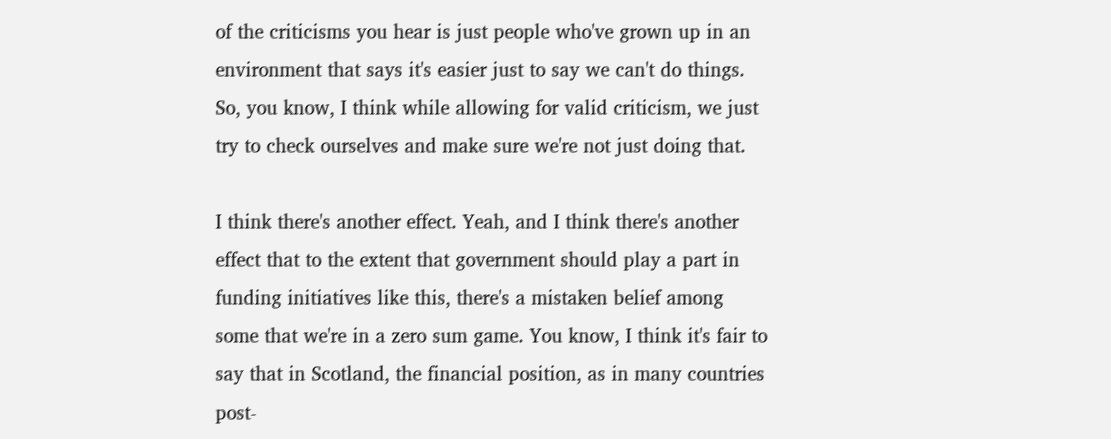of the criticisms you hear is just people who've grown up in an environment that says it's easier just to say we can't do things. So, you know, I think while allowing for valid criticism, we just try to check ourselves and make sure we're not just doing that.

I think there's another effect. Yeah, and I think there's another effect that to the extent that government should play a part in funding initiatives like this, there's a mistaken belief among some that we're in a zero sum game. You know, I think it's fair to say that in Scotland, the financial position, as in many countries post-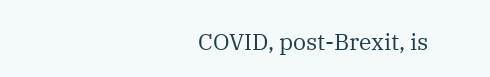COVID, post-Brexit, is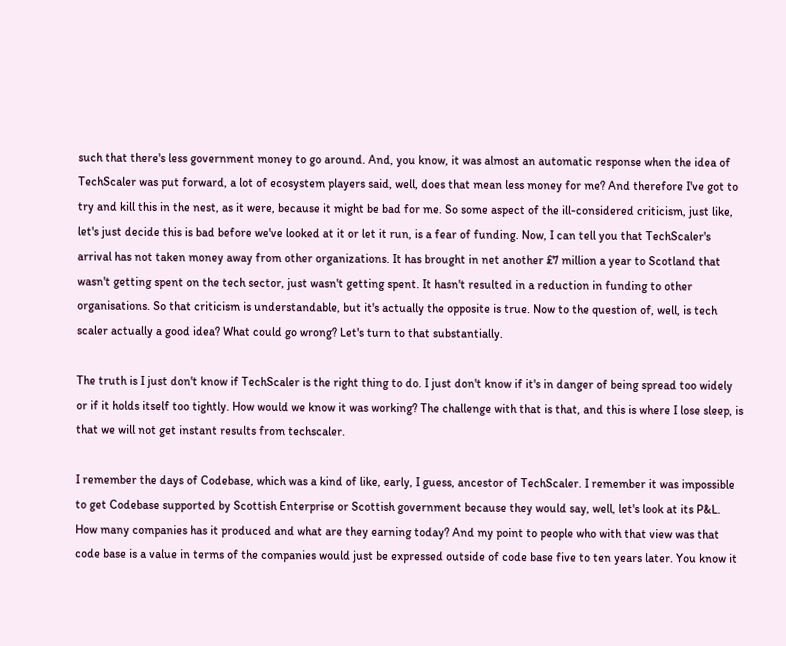such that there's less government money to go around. And, you know, it was almost an automatic response when the idea of TechScaler was put forward, a lot of ecosystem players said, well, does that mean less money for me? And therefore I've got to try and kill this in the nest, as it were, because it might be bad for me. So some aspect of the ill-considered criticism, just like, let's just decide this is bad before we've looked at it or let it run, is a fear of funding. Now, I can tell you that TechScaler's arrival has not taken money away from other organizations. It has brought in net another £7 million a year to Scotland that wasn't getting spent on the tech sector, just wasn't getting spent. It hasn't resulted in a reduction in funding to other organisations. So that criticism is understandable, but it's actually the opposite is true. Now to the question of, well, is tech scaler actually a good idea? What could go wrong? Let's turn to that substantially.

The truth is I just don't know if TechScaler is the right thing to do. I just don't know if it's in danger of being spread too widely or if it holds itself too tightly. How would we know it was working? The challenge with that is that, and this is where I lose sleep, is that we will not get instant results from techscaler.

I remember the days of Codebase, which was a kind of like, early, I guess, ancestor of TechScaler. I remember it was impossible to get Codebase supported by Scottish Enterprise or Scottish government because they would say, well, let's look at its P&L. How many companies has it produced and what are they earning today? And my point to people who with that view was that code base is a value in terms of the companies would just be expressed outside of code base five to ten years later. You know it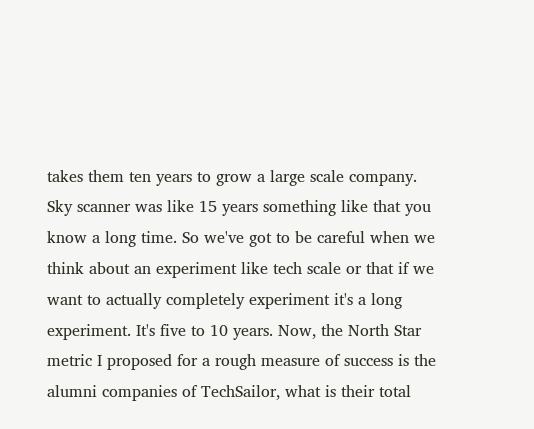takes them ten years to grow a large scale company. Sky scanner was like 15 years something like that you know a long time. So we've got to be careful when we think about an experiment like tech scale or that if we want to actually completely experiment it's a long experiment. It's five to 10 years. Now, the North Star metric I proposed for a rough measure of success is the alumni companies of TechSailor, what is their total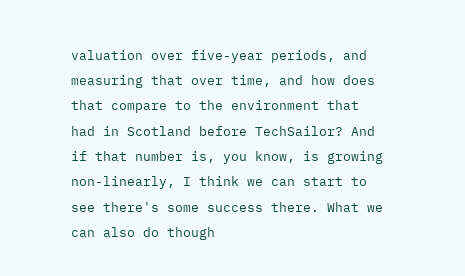valuation over five-year periods, and measuring that over time, and how does that compare to the environment that had in Scotland before TechSailor? And if that number is, you know, is growing non-linearly, I think we can start to see there's some success there. What we can also do though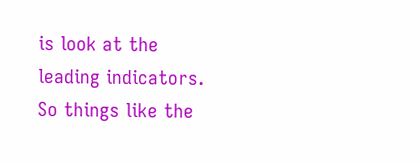is look at the leading indicators. So things like the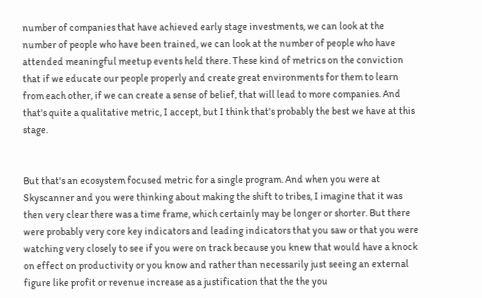number of companies that have achieved early stage investments, we can look at the number of people who have been trained, we can look at the number of people who have attended meaningful meetup events held there. These kind of metrics on the conviction that if we educate our people properly and create great environments for them to learn from each other, if we can create a sense of belief, that will lead to more companies. And that's quite a qualitative metric, I accept, but I think that's probably the best we have at this stage.


But that's an ecosystem focused metric for a single program. And when you were at Skyscanner and you were thinking about making the shift to tribes, I imagine that it was then very clear there was a time frame, which certainly may be longer or shorter. But there were probably very core key indicators and leading indicators that you saw or that you were watching very closely to see if you were on track because you knew that would have a knock on effect on productivity or you know and rather than necessarily just seeing an external figure like profit or revenue increase as a justification that the the you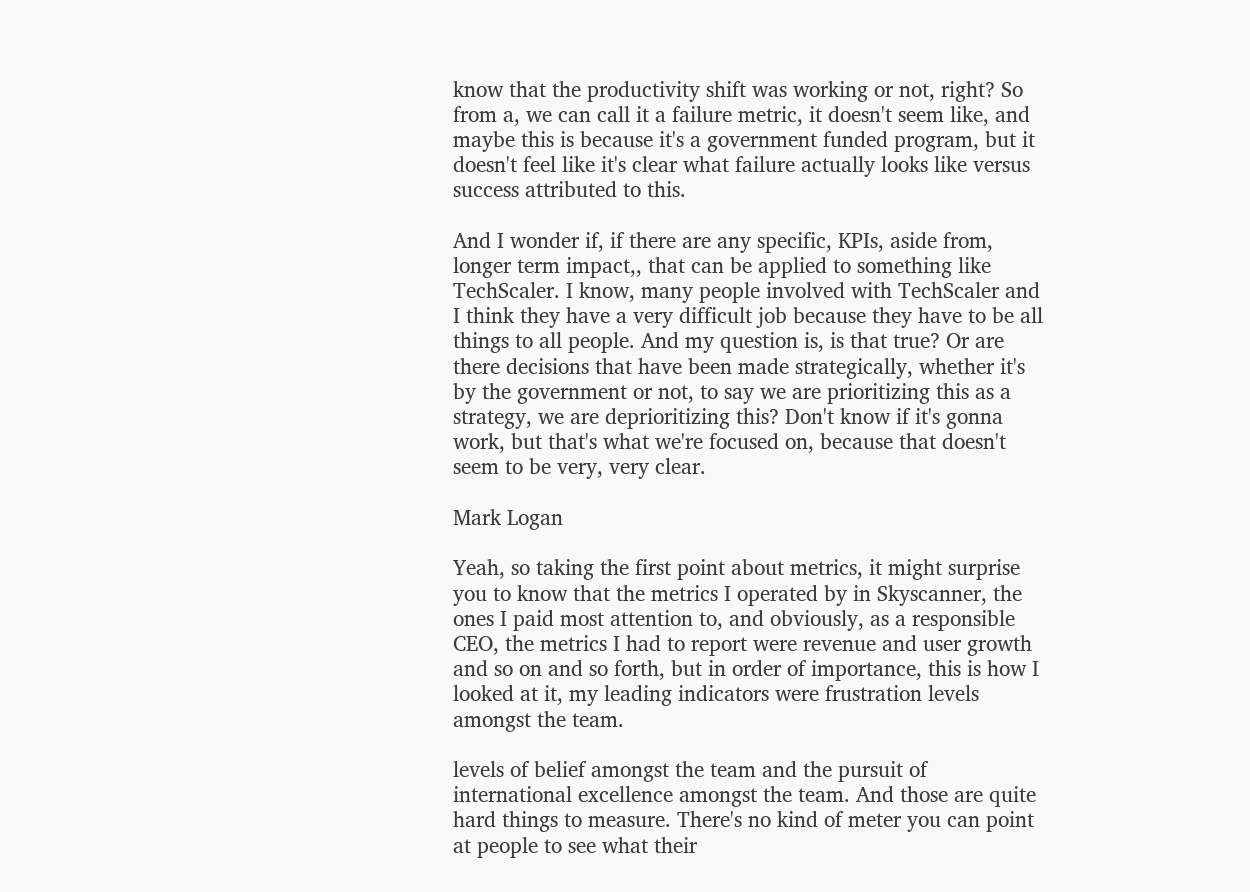know that the productivity shift was working or not, right? So from a, we can call it a failure metric, it doesn't seem like, and maybe this is because it's a government funded program, but it doesn't feel like it's clear what failure actually looks like versus success attributed to this.

And I wonder if, if there are any specific, KPIs, aside from, longer term impact,, that can be applied to something like TechScaler. I know, many people involved with TechScaler and I think they have a very difficult job because they have to be all things to all people. And my question is, is that true? Or are there decisions that have been made strategically, whether it's by the government or not, to say we are prioritizing this as a strategy, we are deprioritizing this? Don't know if it's gonna work, but that's what we're focused on, because that doesn't seem to be very, very clear.

Mark Logan

Yeah, so taking the first point about metrics, it might surprise you to know that the metrics I operated by in Skyscanner, the ones I paid most attention to, and obviously, as a responsible CEO, the metrics I had to report were revenue and user growth and so on and so forth, but in order of importance, this is how I looked at it, my leading indicators were frustration levels amongst the team.

levels of belief amongst the team and the pursuit of international excellence amongst the team. And those are quite hard things to measure. There's no kind of meter you can point at people to see what their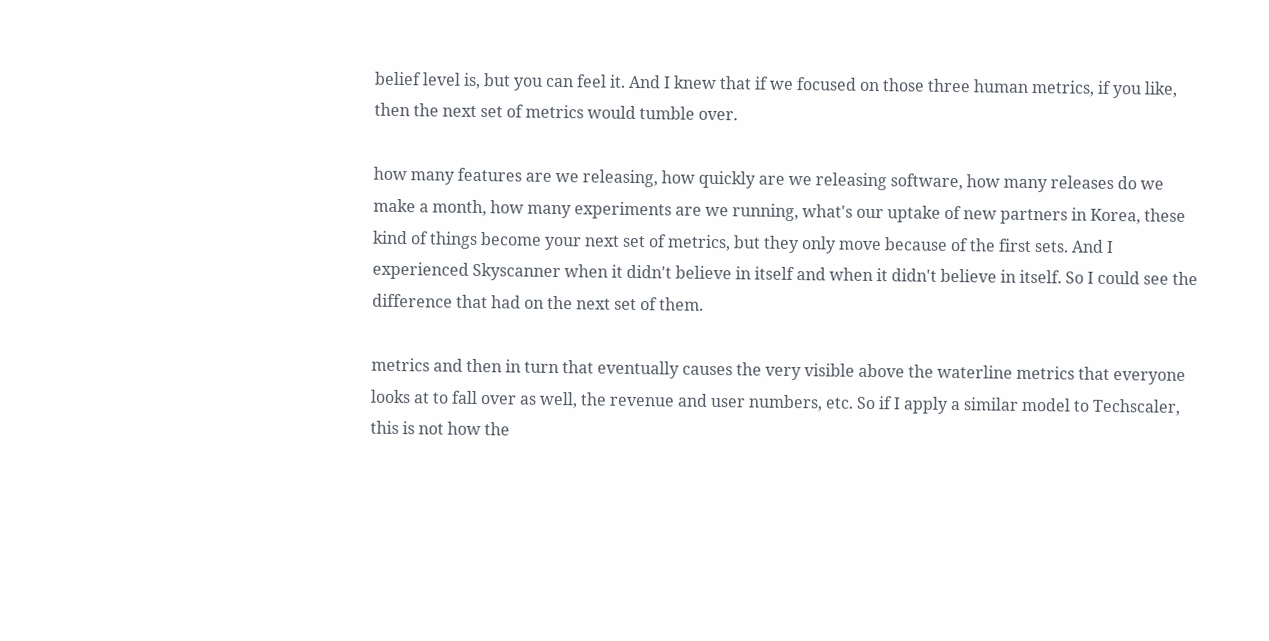belief level is, but you can feel it. And I knew that if we focused on those three human metrics, if you like, then the next set of metrics would tumble over.

how many features are we releasing, how quickly are we releasing software, how many releases do we make a month, how many experiments are we running, what's our uptake of new partners in Korea, these kind of things become your next set of metrics, but they only move because of the first sets. And I experienced Skyscanner when it didn't believe in itself and when it didn't believe in itself. So I could see the difference that had on the next set of them.

metrics and then in turn that eventually causes the very visible above the waterline metrics that everyone looks at to fall over as well, the revenue and user numbers, etc. So if I apply a similar model to Techscaler, this is not how the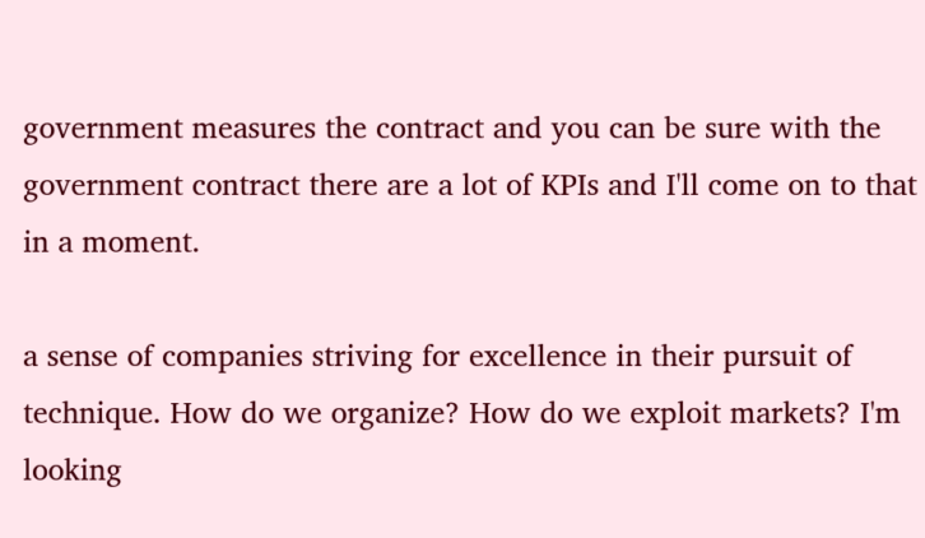government measures the contract and you can be sure with the government contract there are a lot of KPIs and I'll come on to that in a moment.

a sense of companies striving for excellence in their pursuit of technique. How do we organize? How do we exploit markets? I'm looking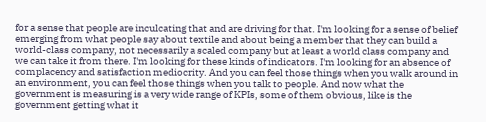for a sense that people are inculcating that and are driving for that. I'm looking for a sense of belief emerging from what people say about textile and about being a member that they can build a world-class company, not necessarily a scaled company but at least a world class company and we can take it from there. I'm looking for these kinds of indicators. I'm looking for an absence of complacency and satisfaction mediocrity. And you can feel those things when you walk around in an environment, you can feel those things when you talk to people. And now what the government is measuring is a very wide range of KPIs, some of them obvious, like is the government getting what it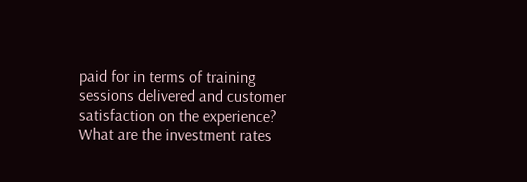paid for in terms of training sessions delivered and customer satisfaction on the experience? What are the investment rates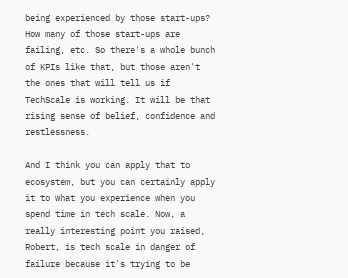being experienced by those start-ups? How many of those start-ups are failing, etc. So there's a whole bunch of KPIs like that, but those aren't the ones that will tell us if TechScale is working. It will be that rising sense of belief, confidence and restlessness.

And I think you can apply that to ecosystem, but you can certainly apply it to what you experience when you spend time in tech scale. Now, a really interesting point you raised, Robert, is tech scale in danger of failure because it's trying to be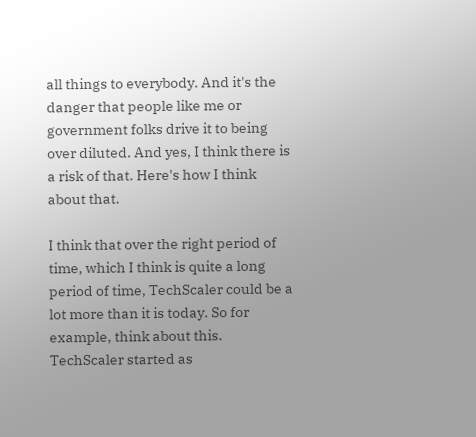all things to everybody. And it's the danger that people like me or government folks drive it to being over diluted. And yes, I think there is a risk of that. Here's how I think about that.

I think that over the right period of time, which I think is quite a long period of time, TechScaler could be a lot more than it is today. So for example, think about this. TechScaler started as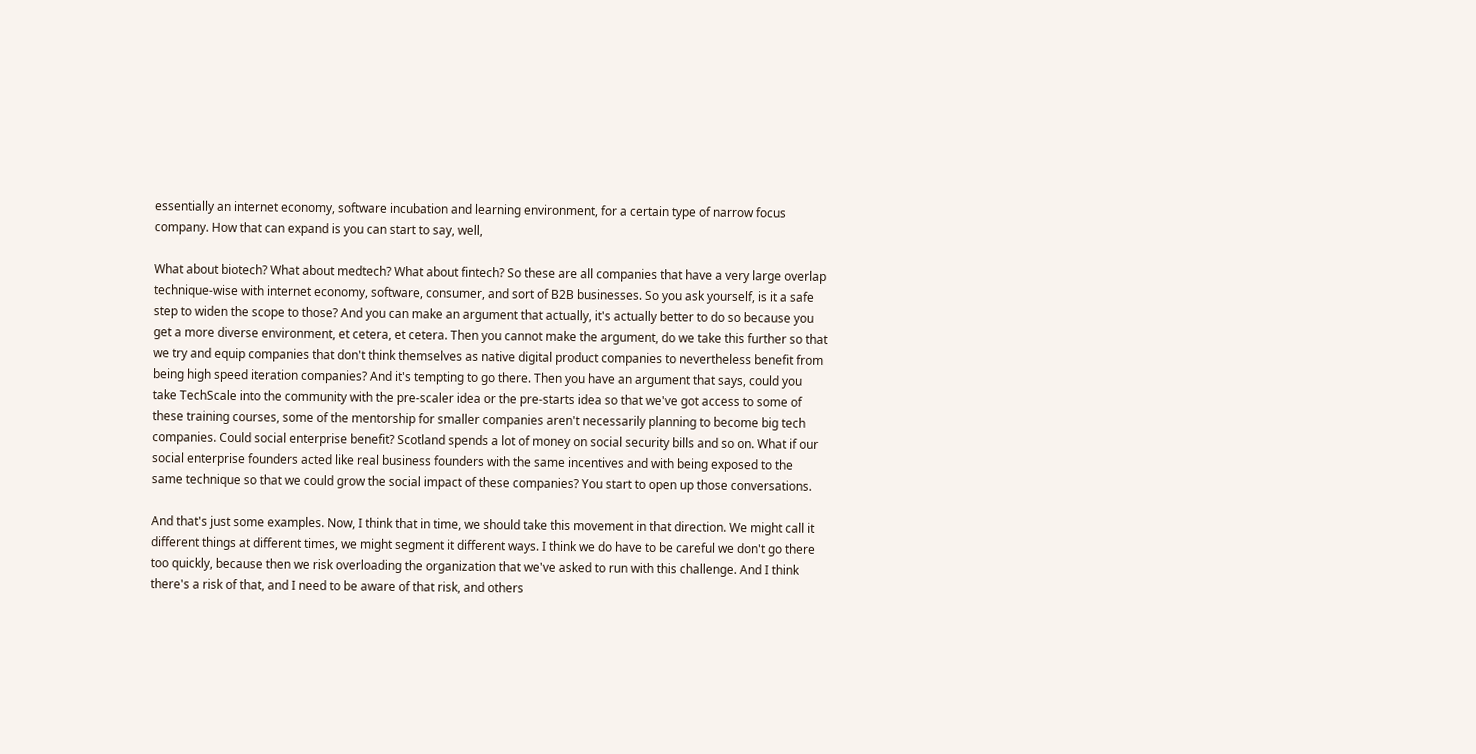essentially an internet economy, software incubation and learning environment, for a certain type of narrow focus company. How that can expand is you can start to say, well,

What about biotech? What about medtech? What about fintech? So these are all companies that have a very large overlap technique-wise with internet economy, software, consumer, and sort of B2B businesses. So you ask yourself, is it a safe step to widen the scope to those? And you can make an argument that actually, it's actually better to do so because you get a more diverse environment, et cetera, et cetera. Then you cannot make the argument, do we take this further so that we try and equip companies that don't think themselves as native digital product companies to nevertheless benefit from being high speed iteration companies? And it's tempting to go there. Then you have an argument that says, could you take TechScale into the community with the pre-scaler idea or the pre-starts idea so that we've got access to some of these training courses, some of the mentorship for smaller companies aren't necessarily planning to become big tech companies. Could social enterprise benefit? Scotland spends a lot of money on social security bills and so on. What if our social enterprise founders acted like real business founders with the same incentives and with being exposed to the same technique so that we could grow the social impact of these companies? You start to open up those conversations.

And that's just some examples. Now, I think that in time, we should take this movement in that direction. We might call it different things at different times, we might segment it different ways. I think we do have to be careful we don't go there too quickly, because then we risk overloading the organization that we've asked to run with this challenge. And I think there's a risk of that, and I need to be aware of that risk, and others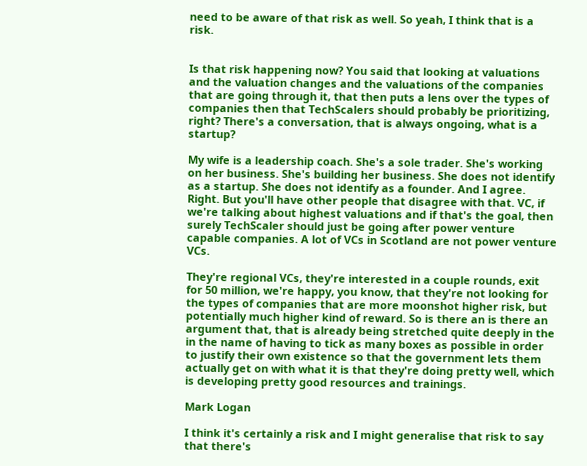need to be aware of that risk as well. So yeah, I think that is a risk.


Is that risk happening now? You said that looking at valuations and the valuation changes and the valuations of the companies that are going through it, that then puts a lens over the types of companies then that TechScalers should probably be prioritizing, right? There's a conversation, that is always ongoing, what is a startup?

My wife is a leadership coach. She's a sole trader. She's working on her business. She's building her business. She does not identify as a startup. She does not identify as a founder. And I agree. Right. But you'll have other people that disagree with that. VC, if we're talking about highest valuations and if that's the goal, then surely TechScaler should just be going after power venture capable companies. A lot of VCs in Scotland are not power venture VCs.

They're regional VCs, they're interested in a couple rounds, exit for 50 million, we're happy, you know, that they're not looking for the types of companies that are more moonshot higher risk, but potentially much higher kind of reward. So is there an is there an argument that, that is already being stretched quite deeply in the in the name of having to tick as many boxes as possible in order to justify their own existence so that the government lets them actually get on with what it is that they're doing pretty well, which is developing pretty good resources and trainings.

Mark Logan

I think it's certainly a risk and I might generalise that risk to say that there's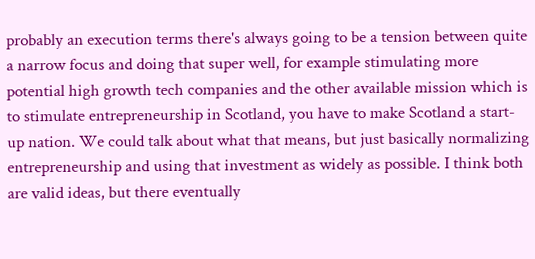probably an execution terms there's always going to be a tension between quite a narrow focus and doing that super well, for example stimulating more potential high growth tech companies and the other available mission which is to stimulate entrepreneurship in Scotland, you have to make Scotland a start-up nation. We could talk about what that means, but just basically normalizing entrepreneurship and using that investment as widely as possible. I think both are valid ideas, but there eventually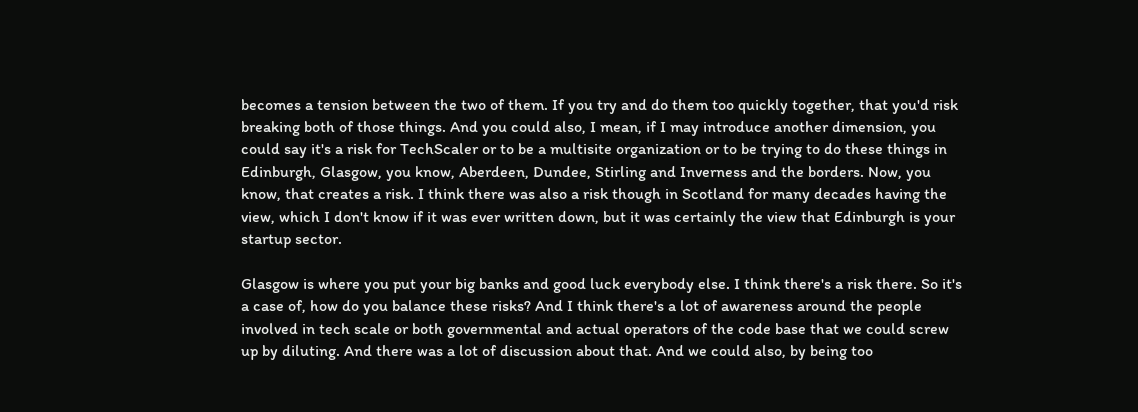becomes a tension between the two of them. If you try and do them too quickly together, that you'd risk breaking both of those things. And you could also, I mean, if I may introduce another dimension, you could say it's a risk for TechScaler or to be a multisite organization or to be trying to do these things in Edinburgh, Glasgow, you know, Aberdeen, Dundee, Stirling and Inverness and the borders. Now, you know, that creates a risk. I think there was also a risk though in Scotland for many decades having the view, which I don't know if it was ever written down, but it was certainly the view that Edinburgh is your startup sector.

Glasgow is where you put your big banks and good luck everybody else. I think there's a risk there. So it's a case of, how do you balance these risks? And I think there's a lot of awareness around the people involved in tech scale or both governmental and actual operators of the code base that we could screw up by diluting. And there was a lot of discussion about that. And we could also, by being too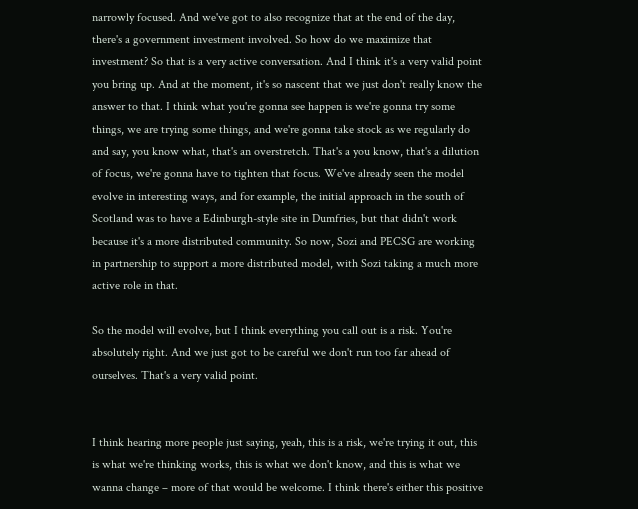narrowly focused. And we've got to also recognize that at the end of the day, there's a government investment involved. So how do we maximize that investment? So that is a very active conversation. And I think it's a very valid point you bring up. And at the moment, it's so nascent that we just don't really know the answer to that. I think what you're gonna see happen is we're gonna try some things, we are trying some things, and we're gonna take stock as we regularly do and say, you know what, that's an overstretch. That's a you know, that's a dilution of focus, we're gonna have to tighten that focus. We've already seen the model evolve in interesting ways, and for example, the initial approach in the south of Scotland was to have a Edinburgh-style site in Dumfries, but that didn't work because it's a more distributed community. So now, Sozi and PECSG are working in partnership to support a more distributed model, with Sozi taking a much more active role in that.

So the model will evolve, but I think everything you call out is a risk. You're absolutely right. And we just got to be careful we don't run too far ahead of ourselves. That's a very valid point.


I think hearing more people just saying, yeah, this is a risk, we're trying it out, this is what we're thinking works, this is what we don't know, and this is what we wanna change – more of that would be welcome. I think there's either this positive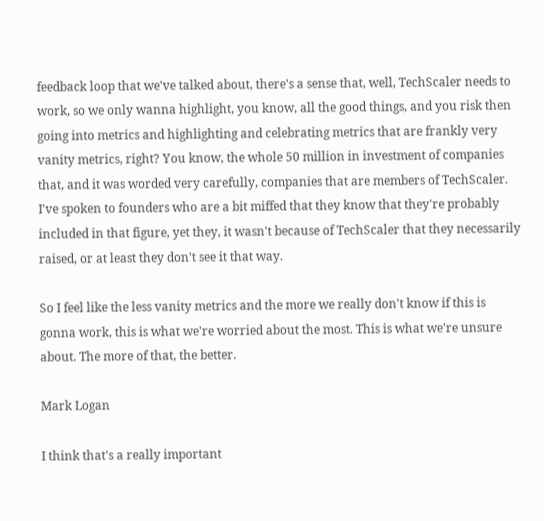feedback loop that we've talked about, there's a sense that, well, TechScaler needs to work, so we only wanna highlight, you know, all the good things, and you risk then going into metrics and highlighting and celebrating metrics that are frankly very vanity metrics, right? You know, the whole 50 million in investment of companies that, and it was worded very carefully, companies that are members of TechScaler. I've spoken to founders who are a bit miffed that they know that they're probably included in that figure, yet they, it wasn't because of TechScaler that they necessarily raised, or at least they don't see it that way.

So I feel like the less vanity metrics and the more we really don't know if this is gonna work, this is what we're worried about the most. This is what we're unsure about. The more of that, the better.

Mark Logan

I think that's a really important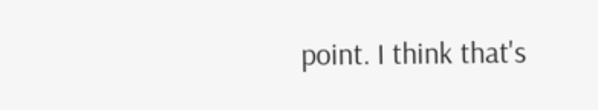point. I think that's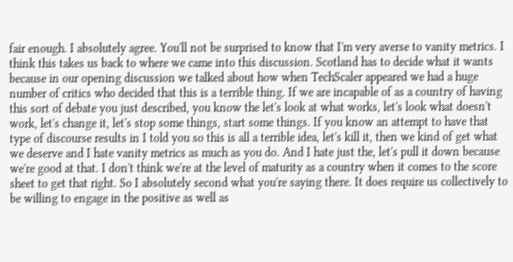fair enough. I absolutely agree. You'll not be surprised to know that I'm very averse to vanity metrics. I think this takes us back to where we came into this discussion. Scotland has to decide what it wants because in our opening discussion we talked about how when TechScaler appeared we had a huge number of critics who decided that this is a terrible thing. If we are incapable of as a country of having this sort of debate you just described, you know the let's look at what works, let's look what doesn't work, let's change it, let's stop some things, start some things. If you know an attempt to have that type of discourse results in I told you so this is all a terrible idea, let's kill it, then we kind of get what we deserve and I hate vanity metrics as much as you do. And I hate just the, let's pull it down because we're good at that. I don't think we're at the level of maturity as a country when it comes to the score sheet to get that right. So I absolutely second what you're saying there. It does require us collectively to be willing to engage in the positive as well as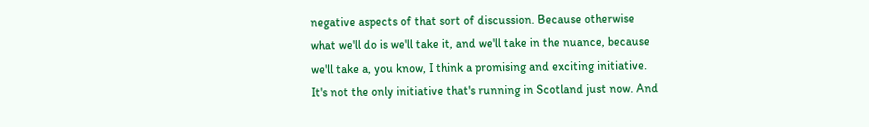negative aspects of that sort of discussion. Because otherwise what we'll do is we'll take it, and we'll take in the nuance, because we'll take a, you know, I think a promising and exciting initiative. It's not the only initiative that's running in Scotland just now. And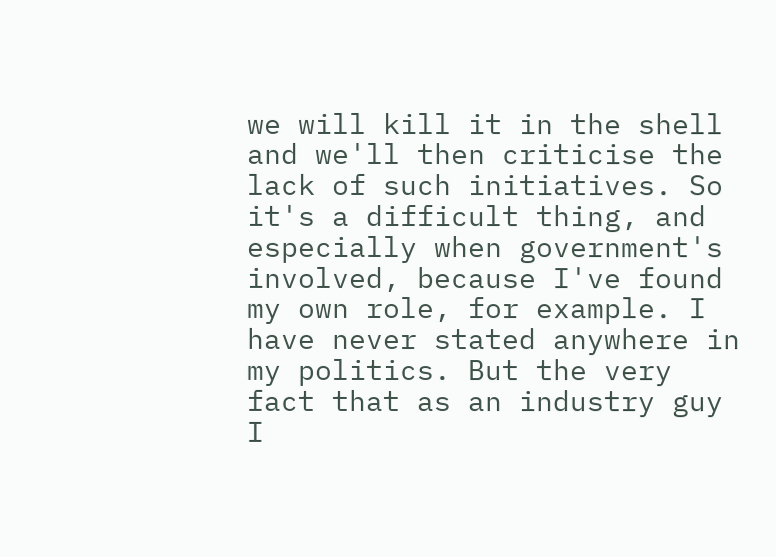we will kill it in the shell and we'll then criticise the lack of such initiatives. So it's a difficult thing, and especially when government's involved, because I've found my own role, for example. I have never stated anywhere in my politics. But the very fact that as an industry guy I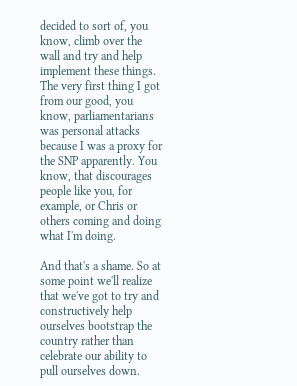decided to sort of, you know, climb over the wall and try and help implement these things. The very first thing I got from our good, you know, parliamentarians was personal attacks because I was a proxy for the SNP apparently. You know, that discourages people like you, for example, or Chris or others coming and doing what I'm doing.

And that's a shame. So at some point we'll realize that we've got to try and constructively help ourselves bootstrap the country rather than celebrate our ability to pull ourselves down.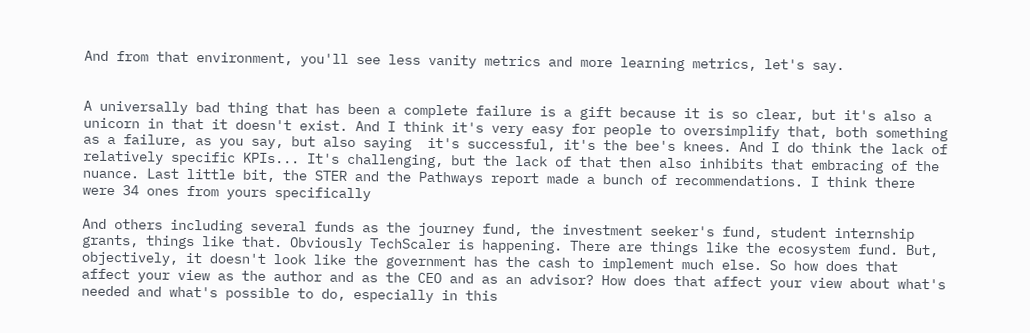And from that environment, you'll see less vanity metrics and more learning metrics, let's say.


A universally bad thing that has been a complete failure is a gift because it is so clear, but it's also a unicorn in that it doesn't exist. And I think it's very easy for people to oversimplify that, both something as a failure, as you say, but also saying  it's successful, it's the bee's knees. And I do think the lack of relatively specific KPIs... It's challenging, but the lack of that then also inhibits that embracing of the nuance. Last little bit, the STER and the Pathways report made a bunch of recommendations. I think there were 34 ones from yours specifically

And others including several funds as the journey fund, the investment seeker's fund, student internship grants, things like that. Obviously TechScaler is happening. There are things like the ecosystem fund. But, objectively, it doesn't look like the government has the cash to implement much else. So how does that affect your view as the author and as the CEO and as an advisor? How does that affect your view about what's needed and what's possible to do, especially in this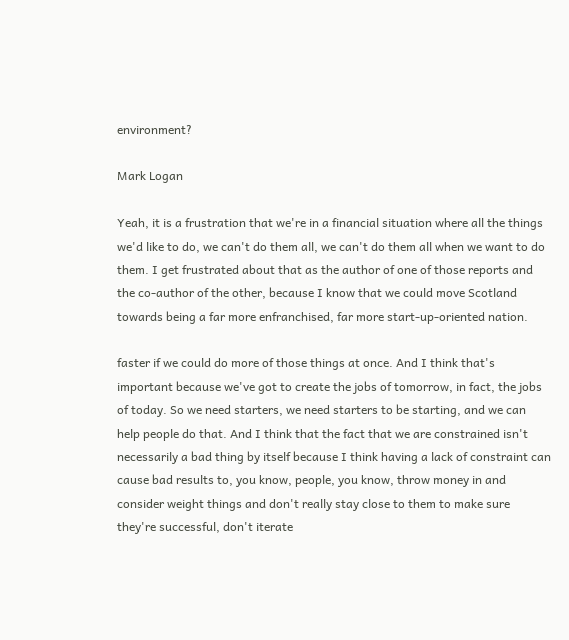environment?

Mark Logan

Yeah, it is a frustration that we're in a financial situation where all the things we'd like to do, we can't do them all, we can't do them all when we want to do them. I get frustrated about that as the author of one of those reports and the co-author of the other, because I know that we could move Scotland towards being a far more enfranchised, far more start-up-oriented nation.

faster if we could do more of those things at once. And I think that's important because we've got to create the jobs of tomorrow, in fact, the jobs of today. So we need starters, we need starters to be starting, and we can help people do that. And I think that the fact that we are constrained isn't necessarily a bad thing by itself because I think having a lack of constraint can cause bad results to, you know, people, you know, throw money in and consider weight things and don't really stay close to them to make sure they're successful, don't iterate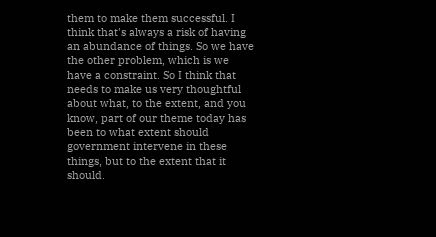them to make them successful. I think that's always a risk of having an abundance of things. So we have the other problem, which is we have a constraint. So I think that needs to make us very thoughtful about what, to the extent, and you know, part of our theme today has been to what extent should government intervene in these things, but to the extent that it should.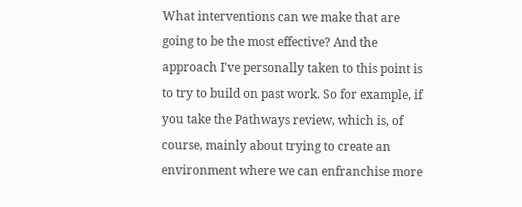What interventions can we make that are going to be the most effective? And the approach I've personally taken to this point is to try to build on past work. So for example, if you take the Pathways review, which is, of course, mainly about trying to create an environment where we can enfranchise more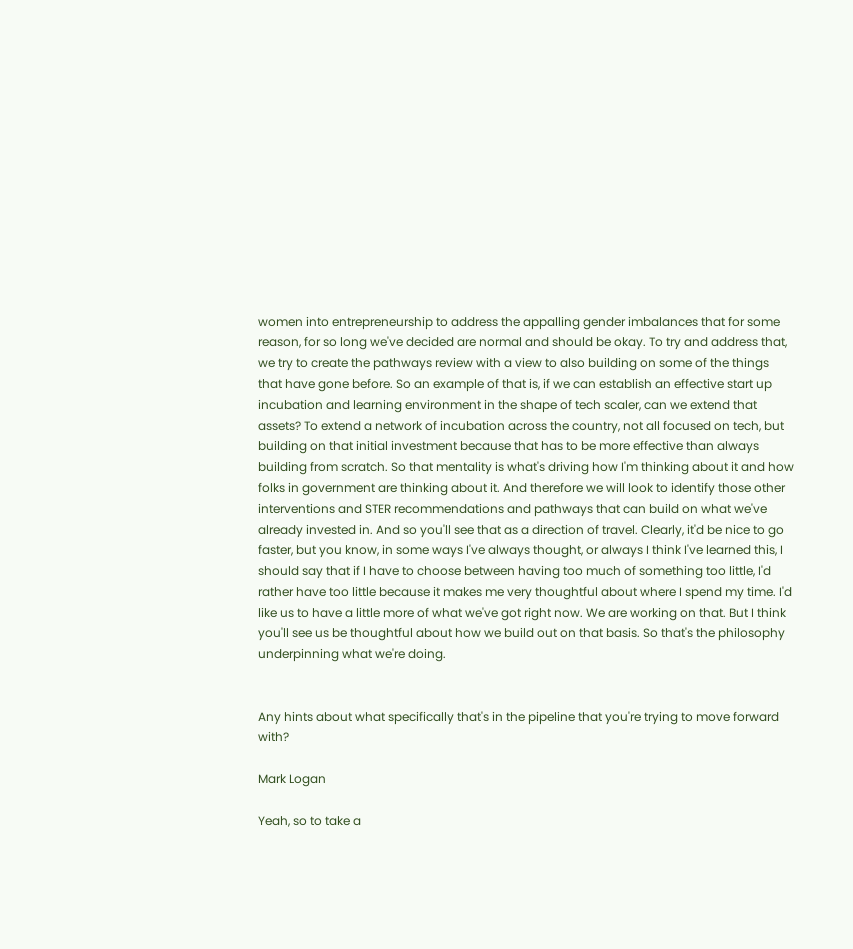women into entrepreneurship to address the appalling gender imbalances that for some reason, for so long we've decided are normal and should be okay. To try and address that, we try to create the pathways review with a view to also building on some of the things that have gone before. So an example of that is, if we can establish an effective start up incubation and learning environment in the shape of tech scaler, can we extend that assets? To extend a network of incubation across the country, not all focused on tech, but building on that initial investment because that has to be more effective than always building from scratch. So that mentality is what's driving how I'm thinking about it and how folks in government are thinking about it. And therefore we will look to identify those other interventions and STER recommendations and pathways that can build on what we've already invested in. And so you'll see that as a direction of travel. Clearly, it'd be nice to go faster, but you know, in some ways I've always thought, or always I think I've learned this, I should say that if I have to choose between having too much of something too little, I'd rather have too little because it makes me very thoughtful about where I spend my time. I'd like us to have a little more of what we've got right now. We are working on that. But I think you'll see us be thoughtful about how we build out on that basis. So that's the philosophy underpinning what we're doing.


Any hints about what specifically that's in the pipeline that you're trying to move forward with?

Mark Logan

Yeah, so to take a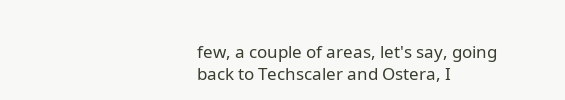few, a couple of areas, let's say, going back to Techscaler and Ostera, I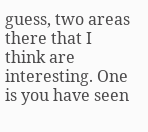guess, two areas there that I think are interesting. One is you have seen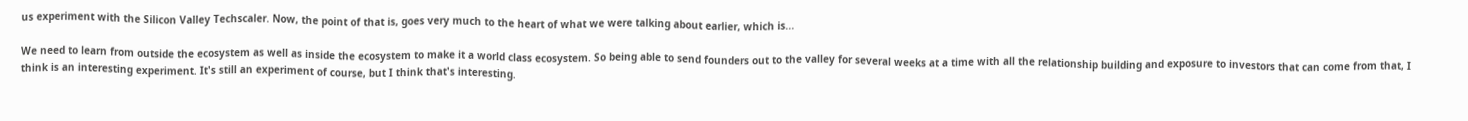us experiment with the Silicon Valley Techscaler. Now, the point of that is, goes very much to the heart of what we were talking about earlier, which is...

We need to learn from outside the ecosystem as well as inside the ecosystem to make it a world class ecosystem. So being able to send founders out to the valley for several weeks at a time with all the relationship building and exposure to investors that can come from that, I think is an interesting experiment. It's still an experiment of course, but I think that's interesting.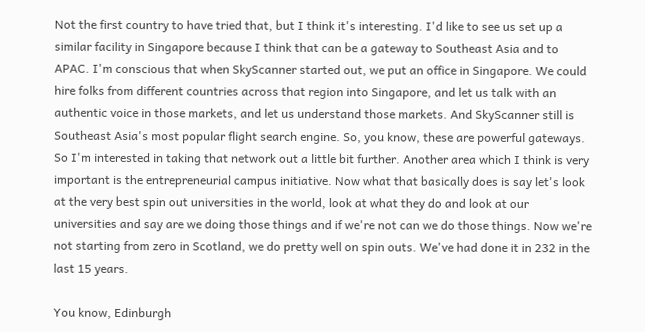Not the first country to have tried that, but I think it's interesting. I'd like to see us set up a similar facility in Singapore because I think that can be a gateway to Southeast Asia and to APAC. I'm conscious that when SkyScanner started out, we put an office in Singapore. We could hire folks from different countries across that region into Singapore, and let us talk with an authentic voice in those markets, and let us understand those markets. And SkyScanner still is Southeast Asia's most popular flight search engine. So, you know, these are powerful gateways. So I'm interested in taking that network out a little bit further. Another area which I think is very important is the entrepreneurial campus initiative. Now what that basically does is say let's look at the very best spin out universities in the world, look at what they do and look at our universities and say are we doing those things and if we're not can we do those things. Now we're not starting from zero in Scotland, we do pretty well on spin outs. We've had done it in 232 in the last 15 years.

You know, Edinburgh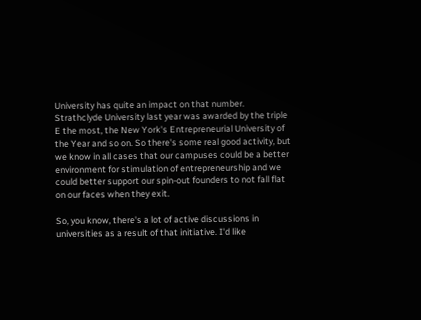University has quite an impact on that number. Strathclyde University last year was awarded by the triple E the most, the New York's Entrepreneurial University of the Year and so on. So there's some real good activity, but we know in all cases that our campuses could be a better environment for stimulation of entrepreneurship and we could better support our spin-out founders to not fall flat on our faces when they exit.

So, you know, there's a lot of active discussions in universities as a result of that initiative. I'd like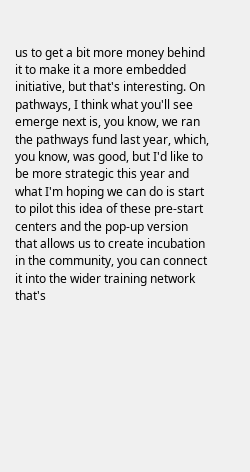us to get a bit more money behind it to make it a more embedded initiative, but that's interesting. On pathways, I think what you'll see emerge next is, you know, we ran the pathways fund last year, which, you know, was good, but I'd like to be more strategic this year and what I'm hoping we can do is start to pilot this idea of these pre-start centers and the pop-up version that allows us to create incubation in the community, you can connect it into the wider training network that's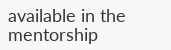available in the mentorship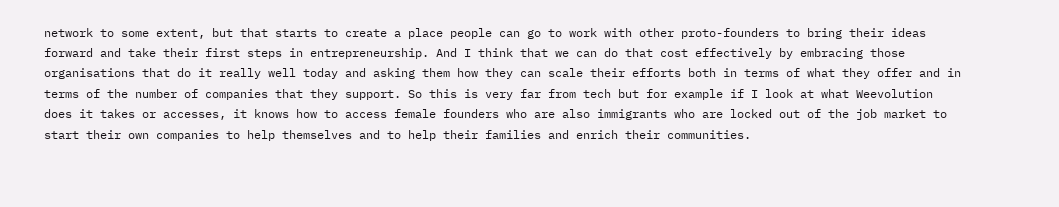network to some extent, but that starts to create a place people can go to work with other proto-founders to bring their ideas forward and take their first steps in entrepreneurship. And I think that we can do that cost effectively by embracing those organisations that do it really well today and asking them how they can scale their efforts both in terms of what they offer and in terms of the number of companies that they support. So this is very far from tech but for example if I look at what Weevolution does it takes or accesses, it knows how to access female founders who are also immigrants who are locked out of the job market to start their own companies to help themselves and to help their families and enrich their communities.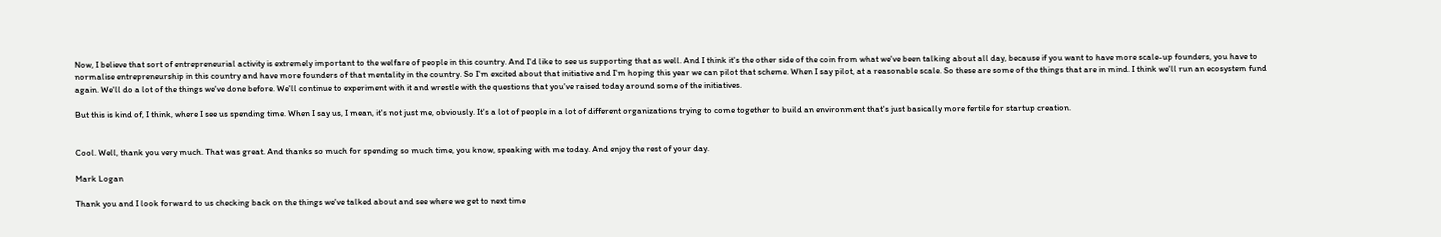Now, I believe that sort of entrepreneurial activity is extremely important to the welfare of people in this country. And I'd like to see us supporting that as well. And I think it's the other side of the coin from what we've been talking about all day, because if you want to have more scale-up founders, you have to normalise entrepreneurship in this country and have more founders of that mentality in the country. So I'm excited about that initiative and I'm hoping this year we can pilot that scheme. When I say pilot, at a reasonable scale. So these are some of the things that are in mind. I think we'll run an ecosystem fund again. We'll do a lot of the things we've done before. We'll continue to experiment with it and wrestle with the questions that you've raised today around some of the initiatives.

But this is kind of, I think, where I see us spending time. When I say us, I mean, it's not just me, obviously. It's a lot of people in a lot of different organizations trying to come together to build an environment that's just basically more fertile for startup creation.


Cool. Well, thank you very much. That was great. And thanks so much for spending so much time, you know, speaking with me today. And enjoy the rest of your day.

Mark Logan

Thank you and I look forward to us checking back on the things we've talked about and see where we get to next time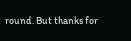round. But thanks for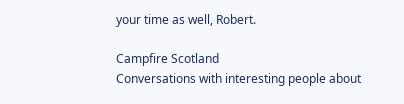your time as well, Robert.

Campfire Scotland
Conversations with interesting people about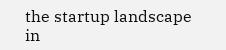the startup landscape in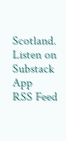Scotland.
Listen on
Substack App
RSS Feed